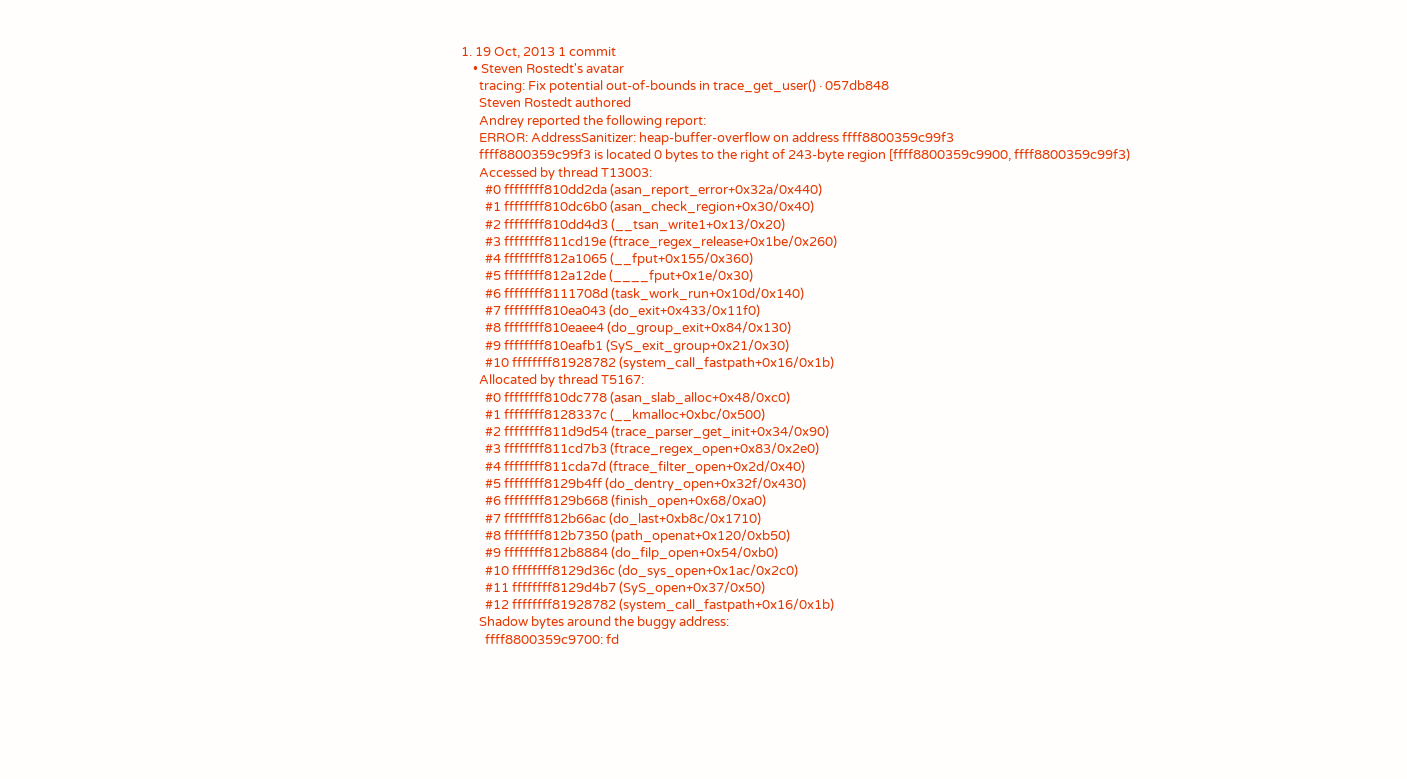1. 19 Oct, 2013 1 commit
    • Steven Rostedt's avatar
      tracing: Fix potential out-of-bounds in trace_get_user() · 057db848
      Steven Rostedt authored
      Andrey reported the following report:
      ERROR: AddressSanitizer: heap-buffer-overflow on address ffff8800359c99f3
      ffff8800359c99f3 is located 0 bytes to the right of 243-byte region [ffff8800359c9900, ffff8800359c99f3)
      Accessed by thread T13003:
        #0 ffffffff810dd2da (asan_report_error+0x32a/0x440)
        #1 ffffffff810dc6b0 (asan_check_region+0x30/0x40)
        #2 ffffffff810dd4d3 (__tsan_write1+0x13/0x20)
        #3 ffffffff811cd19e (ftrace_regex_release+0x1be/0x260)
        #4 ffffffff812a1065 (__fput+0x155/0x360)
        #5 ffffffff812a12de (____fput+0x1e/0x30)
        #6 ffffffff8111708d (task_work_run+0x10d/0x140)
        #7 ffffffff810ea043 (do_exit+0x433/0x11f0)
        #8 ffffffff810eaee4 (do_group_exit+0x84/0x130)
        #9 ffffffff810eafb1 (SyS_exit_group+0x21/0x30)
        #10 ffffffff81928782 (system_call_fastpath+0x16/0x1b)
      Allocated by thread T5167:
        #0 ffffffff810dc778 (asan_slab_alloc+0x48/0xc0)
        #1 ffffffff8128337c (__kmalloc+0xbc/0x500)
        #2 ffffffff811d9d54 (trace_parser_get_init+0x34/0x90)
        #3 ffffffff811cd7b3 (ftrace_regex_open+0x83/0x2e0)
        #4 ffffffff811cda7d (ftrace_filter_open+0x2d/0x40)
        #5 ffffffff8129b4ff (do_dentry_open+0x32f/0x430)
        #6 ffffffff8129b668 (finish_open+0x68/0xa0)
        #7 ffffffff812b66ac (do_last+0xb8c/0x1710)
        #8 ffffffff812b7350 (path_openat+0x120/0xb50)
        #9 ffffffff812b8884 (do_filp_open+0x54/0xb0)
        #10 ffffffff8129d36c (do_sys_open+0x1ac/0x2c0)
        #11 ffffffff8129d4b7 (SyS_open+0x37/0x50)
        #12 ffffffff81928782 (system_call_fastpath+0x16/0x1b)
      Shadow bytes around the buggy address:
        ffff8800359c9700: fd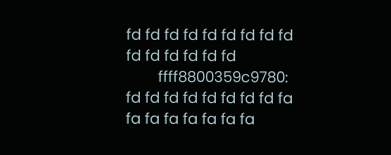fd fd fd fd fd fd fd fd fd fd fd fd fd fd fd
        ffff8800359c9780: fd fd fd fd fd fd fd fd fa fa fa fa fa fa fa fa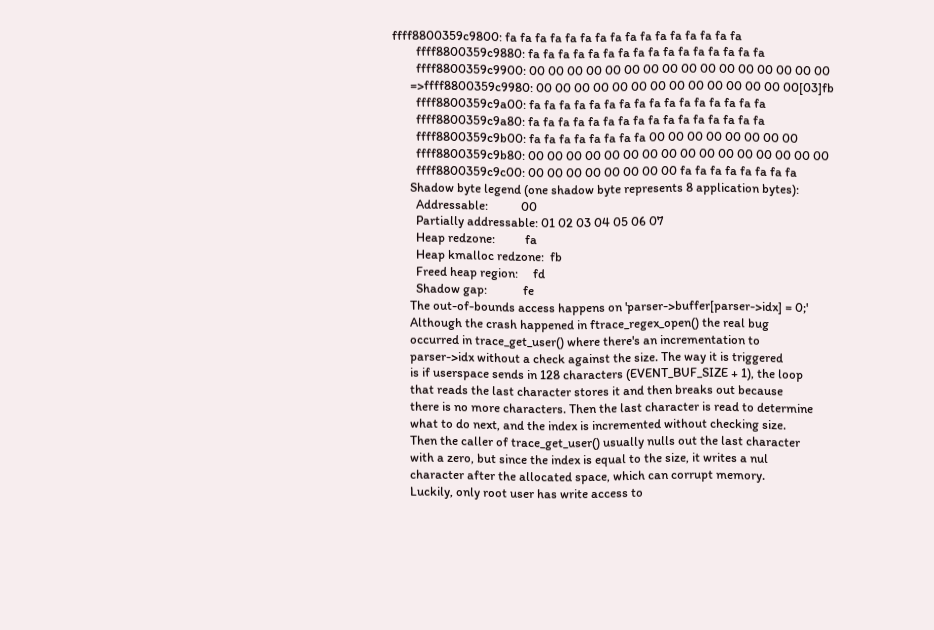ffff8800359c9800: fa fa fa fa fa fa fa fa fa fa fa fa fa fa fa fa
        ffff8800359c9880: fa fa fa fa fa fa fa fa fa fa fa fa fa fa fa fa
        ffff8800359c9900: 00 00 00 00 00 00 00 00 00 00 00 00 00 00 00 00
      =>ffff8800359c9980: 00 00 00 00 00 00 00 00 00 00 00 00 00 00[03]fb
        ffff8800359c9a00: fa fa fa fa fa fa fa fa fa fa fa fa fa fa fa fa
        ffff8800359c9a80: fa fa fa fa fa fa fa fa fa fa fa fa fa fa fa fa
        ffff8800359c9b00: fa fa fa fa fa fa fa fa 00 00 00 00 00 00 00 00
        ffff8800359c9b80: 00 00 00 00 00 00 00 00 00 00 00 00 00 00 00 00
        ffff8800359c9c00: 00 00 00 00 00 00 00 00 fa fa fa fa fa fa fa fa
      Shadow byte legend (one shadow byte represents 8 application bytes):
        Addressable:           00
        Partially addressable: 01 02 03 04 05 06 07
        Heap redzone:          fa
        Heap kmalloc redzone:  fb
        Freed heap region:     fd
        Shadow gap:            fe
      The out-of-bounds access happens on 'parser->buffer[parser->idx] = 0;'
      Although the crash happened in ftrace_regex_open() the real bug
      occurred in trace_get_user() where there's an incrementation to
      parser->idx without a check against the size. The way it is triggered
      is if userspace sends in 128 characters (EVENT_BUF_SIZE + 1), the loop
      that reads the last character stores it and then breaks out because
      there is no more characters. Then the last character is read to determine
      what to do next, and the index is incremented without checking size.
      Then the caller of trace_get_user() usually nulls out the last character
      with a zero, but since the index is equal to the size, it writes a nul
      character after the allocated space, which can corrupt memory.
      Luckily, only root user has write access to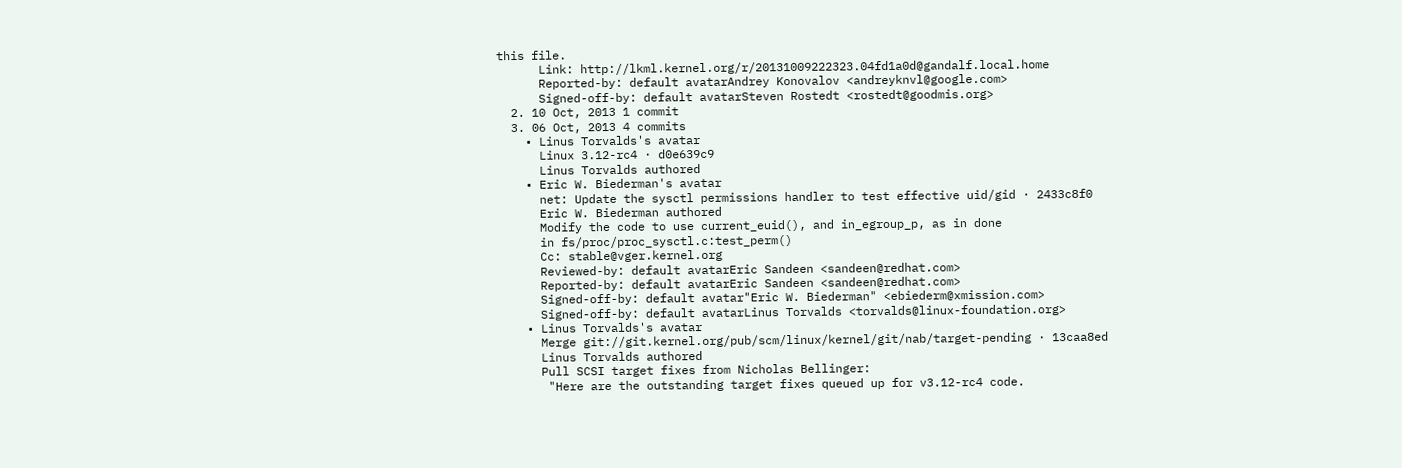this file.
      Link: http://lkml.kernel.org/r/20131009222323.04fd1a0d@gandalf.local.home
      Reported-by: default avatarAndrey Konovalov <andreyknvl@google.com>
      Signed-off-by: default avatarSteven Rostedt <rostedt@goodmis.org>
  2. 10 Oct, 2013 1 commit
  3. 06 Oct, 2013 4 commits
    • Linus Torvalds's avatar
      Linux 3.12-rc4 · d0e639c9
      Linus Torvalds authored
    • Eric W. Biederman's avatar
      net: Update the sysctl permissions handler to test effective uid/gid · 2433c8f0
      Eric W. Biederman authored
      Modify the code to use current_euid(), and in_egroup_p, as in done
      in fs/proc/proc_sysctl.c:test_perm()
      Cc: stable@vger.kernel.org
      Reviewed-by: default avatarEric Sandeen <sandeen@redhat.com>
      Reported-by: default avatarEric Sandeen <sandeen@redhat.com>
      Signed-off-by: default avatar"Eric W. Biederman" <ebiederm@xmission.com>
      Signed-off-by: default avatarLinus Torvalds <torvalds@linux-foundation.org>
    • Linus Torvalds's avatar
      Merge git://git.kernel.org/pub/scm/linux/kernel/git/nab/target-pending · 13caa8ed
      Linus Torvalds authored
      Pull SCSI target fixes from Nicholas Bellinger:
       "Here are the outstanding target fixes queued up for v3.12-rc4 code.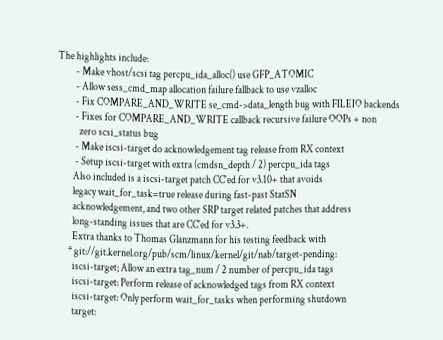The highlights include:
         - Make vhost/scsi tag percpu_ida_alloc() use GFP_ATOMIC
         - Allow sess_cmd_map allocation failure fallback to use vzalloc
         - Fix COMPARE_AND_WRITE se_cmd->data_length bug with FILEIO backends
         - Fixes for COMPARE_AND_WRITE callback recursive failure OOPs + non
           zero scsi_status bug
         - Make iscsi-target do acknowledgement tag release from RX context
         - Setup iscsi-target with extra (cmdsn_depth / 2) percpu_ida tags
        Also included is a iscsi-target patch CC'ed for v3.10+ that avoids
        legacy wait_for_task=true release during fast-past StatSN
        acknowledgement, and two other SRP target related patches that address
        long-standing issues that are CC'ed for v3.3+.
        Extra thanks to Thomas Glanzmann for his testing feedback with
      * git://git.kernel.org/pub/scm/linux/kernel/git/nab/target-pending:
        iscsi-target; Allow an extra tag_num / 2 number of percpu_ida tags
        iscsi-target: Perform release of acknowledged tags from RX context
        iscsi-target: Only perform wait_for_tasks when performing shutdown
        target: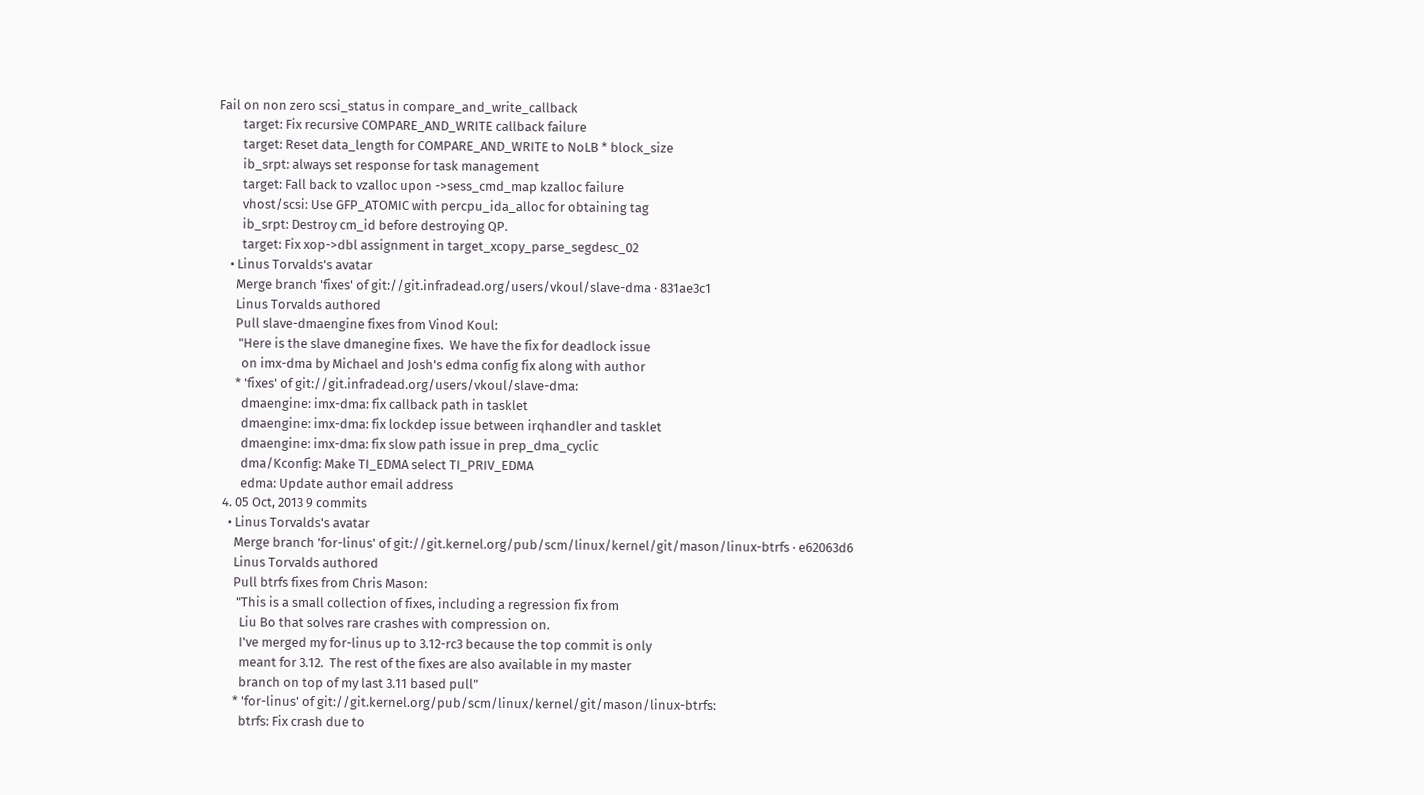Fail on non zero scsi_status in compare_and_write_callback
        target: Fix recursive COMPARE_AND_WRITE callback failure
        target: Reset data_length for COMPARE_AND_WRITE to NoLB * block_size
        ib_srpt: always set response for task management
        target: Fall back to vzalloc upon ->sess_cmd_map kzalloc failure
        vhost/scsi: Use GFP_ATOMIC with percpu_ida_alloc for obtaining tag
        ib_srpt: Destroy cm_id before destroying QP.
        target: Fix xop->dbl assignment in target_xcopy_parse_segdesc_02
    • Linus Torvalds's avatar
      Merge branch 'fixes' of git://git.infradead.org/users/vkoul/slave-dma · 831ae3c1
      Linus Torvalds authored
      Pull slave-dmaengine fixes from Vinod Koul:
       "Here is the slave dmanegine fixes.  We have the fix for deadlock issue
        on imx-dma by Michael and Josh's edma config fix along with author
      * 'fixes' of git://git.infradead.org/users/vkoul/slave-dma:
        dmaengine: imx-dma: fix callback path in tasklet
        dmaengine: imx-dma: fix lockdep issue between irqhandler and tasklet
        dmaengine: imx-dma: fix slow path issue in prep_dma_cyclic
        dma/Kconfig: Make TI_EDMA select TI_PRIV_EDMA
        edma: Update author email address
  4. 05 Oct, 2013 9 commits
    • Linus Torvalds's avatar
      Merge branch 'for-linus' of git://git.kernel.org/pub/scm/linux/kernel/git/mason/linux-btrfs · e62063d6
      Linus Torvalds authored
      Pull btrfs fixes from Chris Mason:
       "This is a small collection of fixes, including a regression fix from
        Liu Bo that solves rare crashes with compression on.
        I've merged my for-linus up to 3.12-rc3 because the top commit is only
        meant for 3.12.  The rest of the fixes are also available in my master
        branch on top of my last 3.11 based pull"
      * 'for-linus' of git://git.kernel.org/pub/scm/linux/kernel/git/mason/linux-btrfs:
        btrfs: Fix crash due to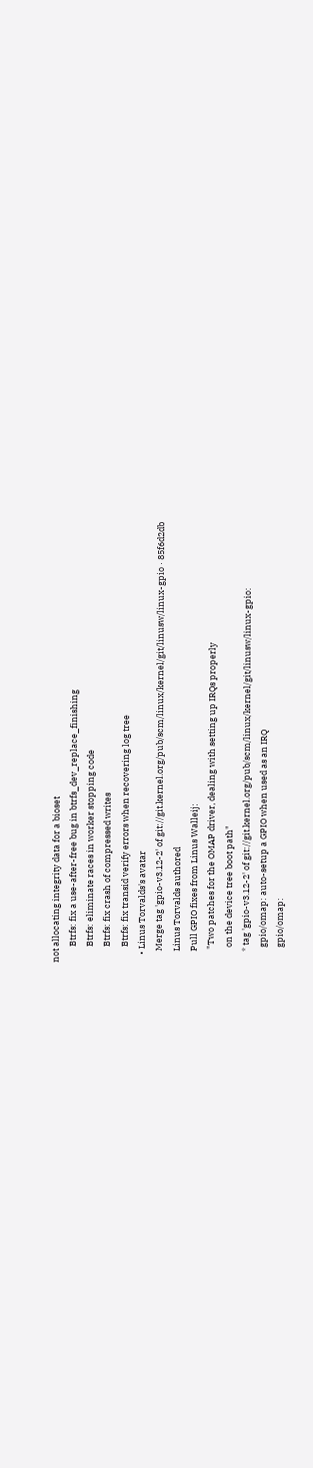not allocating integrity data for a bioset
        Btrfs: fix a use-after-free bug in btrfs_dev_replace_finishing
        Btrfs: eliminate races in worker stopping code
        Btrfs: fix crash of compressed writes
        Btrfs: fix transid verify errors when recovering log tree
    • Linus Torvalds's avatar
      Merge tag 'gpio-v3.12-2' of git://git.kernel.org/pub/scm/linux/kernel/git/linusw/linux-gpio · 85f6d2db
      Linus Torvalds authored
      Pull GPIO fixes from Linus Walleij:
       "Two patches for the OMAP driver, dealing with setting up IRQs properly
        on the device tree boot path"
      * tag 'gpio-v3.12-2' of git://git.kernel.org/pub/scm/linux/kernel/git/linusw/linux-gpio:
        gpio/omap: auto-setup a GPIO when used as an IRQ
        gpio/omap: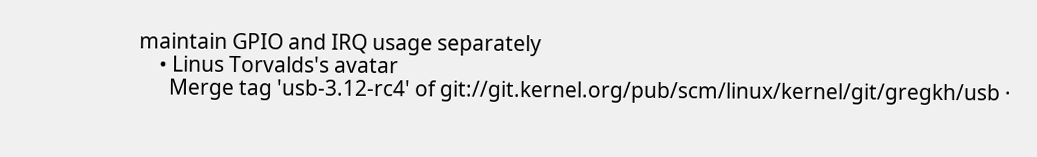maintain GPIO and IRQ usage separately
    • Linus Torvalds's avatar
      Merge tag 'usb-3.12-rc4' of git://git.kernel.org/pub/scm/linux/kernel/git/gregkh/usb ·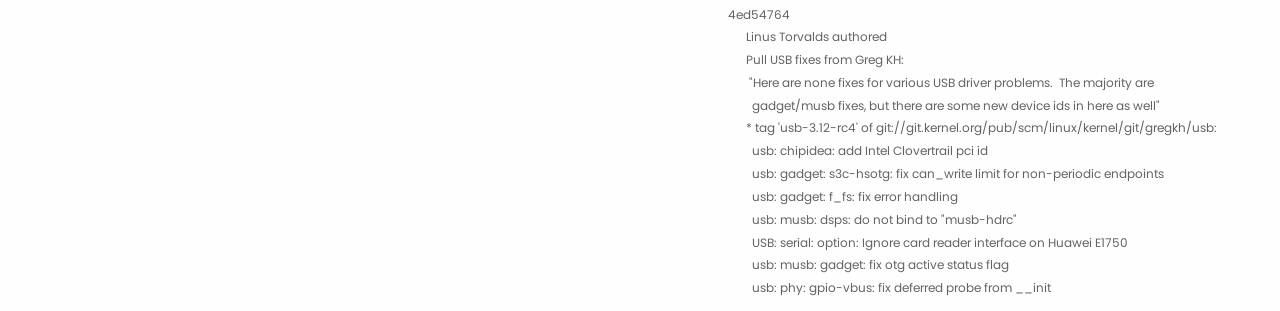4ed54764
      Linus Torvalds authored
      Pull USB fixes from Greg KH:
       "Here are none fixes for various USB driver problems.  The majority are
        gadget/musb fixes, but there are some new device ids in here as well"
      * tag 'usb-3.12-rc4' of git://git.kernel.org/pub/scm/linux/kernel/git/gregkh/usb:
        usb: chipidea: add Intel Clovertrail pci id
        usb: gadget: s3c-hsotg: fix can_write limit for non-periodic endpoints
        usb: gadget: f_fs: fix error handling
        usb: musb: dsps: do not bind to "musb-hdrc"
        USB: serial: option: Ignore card reader interface on Huawei E1750
        usb: musb: gadget: fix otg active status flag
        usb: phy: gpio-vbus: fix deferred probe from __init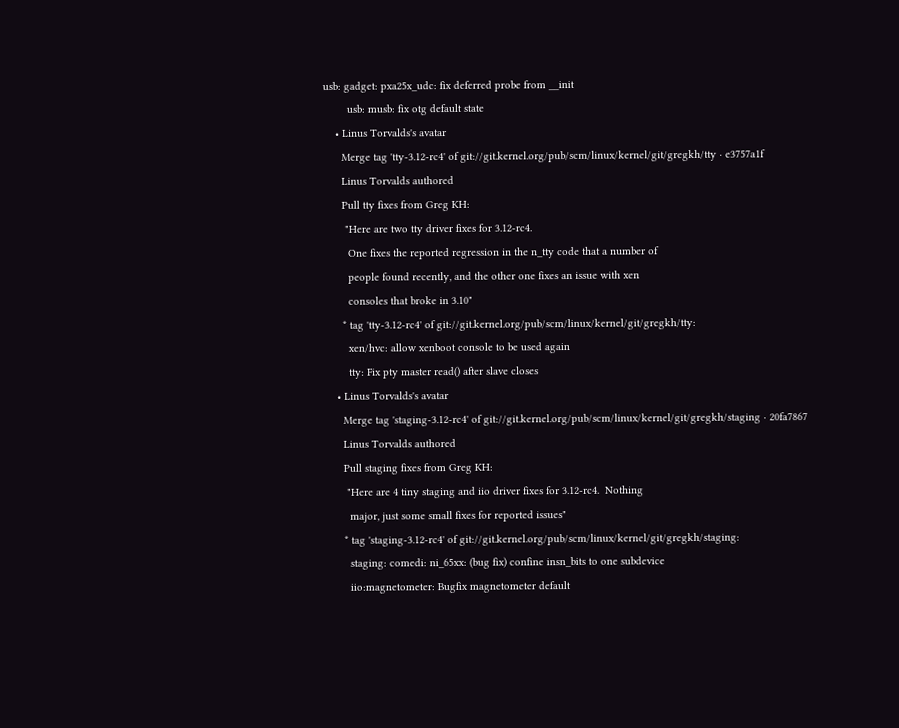usb: gadget: pxa25x_udc: fix deferred probe from __init
        usb: musb: fix otg default state
    • Linus Torvalds's avatar
      Merge tag 'tty-3.12-rc4' of git://git.kernel.org/pub/scm/linux/kernel/git/gregkh/tty · e3757a1f
      Linus Torvalds authored
      Pull tty fixes from Greg KH:
       "Here are two tty driver fixes for 3.12-rc4.
        One fixes the reported regression in the n_tty code that a number of
        people found recently, and the other one fixes an issue with xen
        consoles that broke in 3.10"
      * tag 'tty-3.12-rc4' of git://git.kernel.org/pub/scm/linux/kernel/git/gregkh/tty:
        xen/hvc: allow xenboot console to be used again
        tty: Fix pty master read() after slave closes
    • Linus Torvalds's avatar
      Merge tag 'staging-3.12-rc4' of git://git.kernel.org/pub/scm/linux/kernel/git/gregkh/staging · 20fa7867
      Linus Torvalds authored
      Pull staging fixes from Greg KH:
       "Here are 4 tiny staging and iio driver fixes for 3.12-rc4.  Nothing
        major, just some small fixes for reported issues"
      * tag 'staging-3.12-rc4' of git://git.kernel.org/pub/scm/linux/kernel/git/gregkh/staging:
        staging: comedi: ni_65xx: (bug fix) confine insn_bits to one subdevice
        iio:magnetometer: Bugfix magnetometer default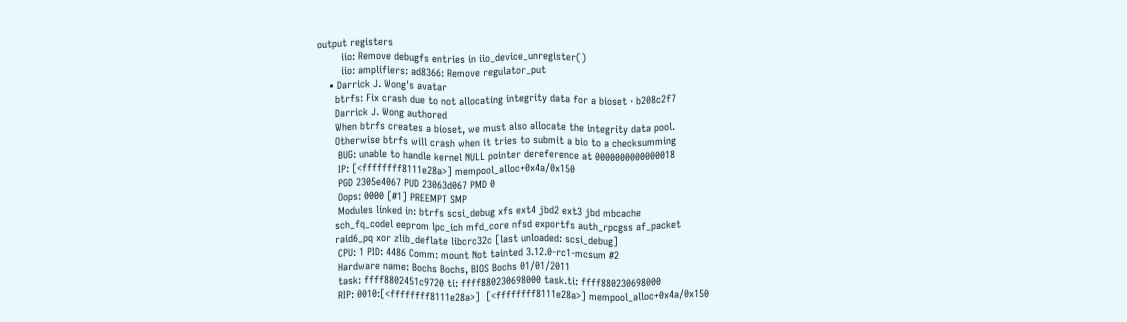output registers
        iio: Remove debugfs entries in iio_device_unregister()
        iio: amplifiers: ad8366: Remove regulator_put
    • Darrick J. Wong's avatar
      btrfs: Fix crash due to not allocating integrity data for a bioset · b208c2f7
      Darrick J. Wong authored
      When btrfs creates a bioset, we must also allocate the integrity data pool.
      Otherwise btrfs will crash when it tries to submit a bio to a checksumming
       BUG: unable to handle kernel NULL pointer dereference at 0000000000000018
       IP: [<ffffffff8111e28a>] mempool_alloc+0x4a/0x150
       PGD 2305e4067 PUD 23063d067 PMD 0
       Oops: 0000 [#1] PREEMPT SMP
       Modules linked in: btrfs scsi_debug xfs ext4 jbd2 ext3 jbd mbcache
      sch_fq_codel eeprom lpc_ich mfd_core nfsd exportfs auth_rpcgss af_packet
      raid6_pq xor zlib_deflate libcrc32c [last unloaded: scsi_debug]
       CPU: 1 PID: 4486 Comm: mount Not tainted 3.12.0-rc1-mcsum #2
       Hardware name: Bochs Bochs, BIOS Bochs 01/01/2011
       task: ffff8802451c9720 ti: ffff880230698000 task.ti: ffff880230698000
       RIP: 0010:[<ffffffff8111e28a>]  [<ffffffff8111e28a>] mempool_alloc+0x4a/0x150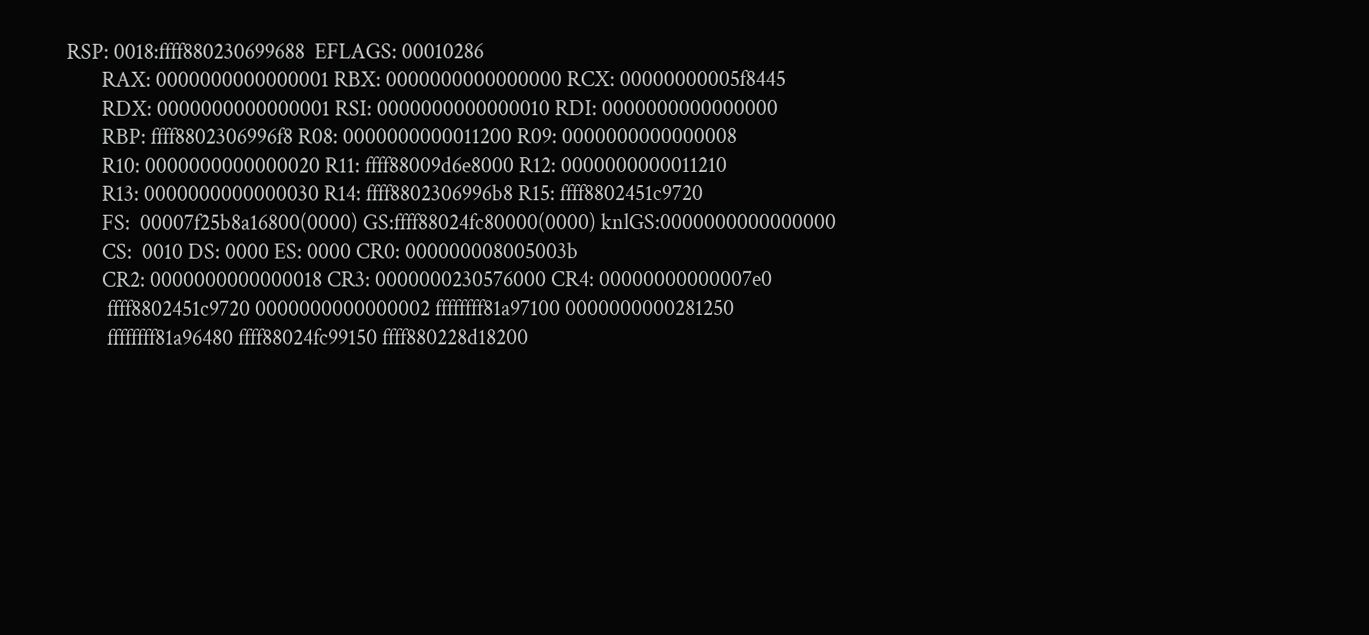RSP: 0018:ffff880230699688  EFLAGS: 00010286
       RAX: 0000000000000001 RBX: 0000000000000000 RCX: 00000000005f8445
       RDX: 0000000000000001 RSI: 0000000000000010 RDI: 0000000000000000
       RBP: ffff8802306996f8 R08: 0000000000011200 R09: 0000000000000008
       R10: 0000000000000020 R11: ffff88009d6e8000 R12: 0000000000011210
       R13: 0000000000000030 R14: ffff8802306996b8 R15: ffff8802451c9720
       FS:  00007f25b8a16800(0000) GS:ffff88024fc80000(0000) knlGS:0000000000000000
       CS:  0010 DS: 0000 ES: 0000 CR0: 000000008005003b
       CR2: 0000000000000018 CR3: 0000000230576000 CR4: 00000000000007e0
        ffff8802451c9720 0000000000000002 ffffffff81a97100 0000000000281250
        ffffffff81a96480 ffff88024fc99150 ffff880228d18200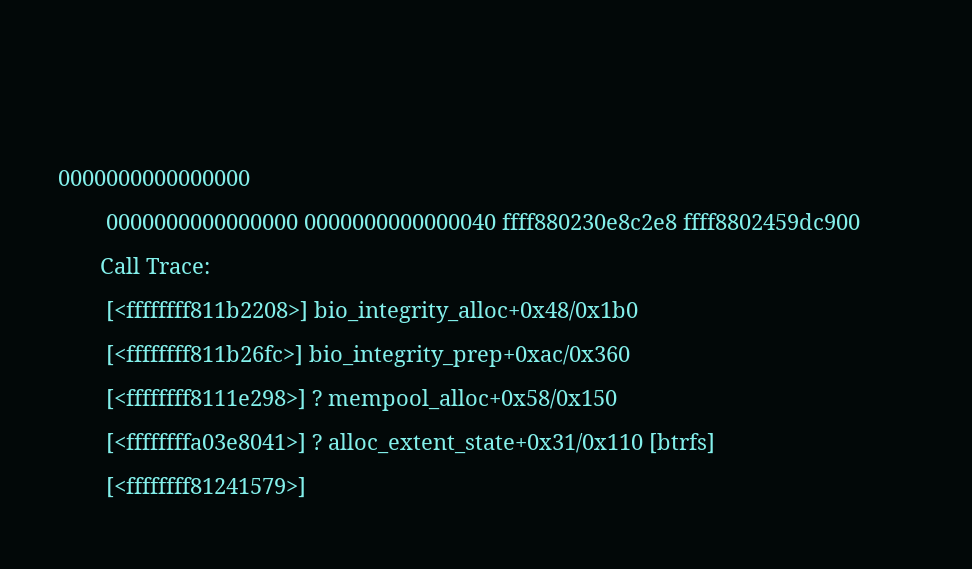0000000000000000
        0000000000000000 0000000000000040 ffff880230e8c2e8 ffff8802459dc900
       Call Trace:
        [<ffffffff811b2208>] bio_integrity_alloc+0x48/0x1b0
        [<ffffffff811b26fc>] bio_integrity_prep+0xac/0x360
        [<ffffffff8111e298>] ? mempool_alloc+0x58/0x150
        [<ffffffffa03e8041>] ? alloc_extent_state+0x31/0x110 [btrfs]
        [<ffffffff81241579>]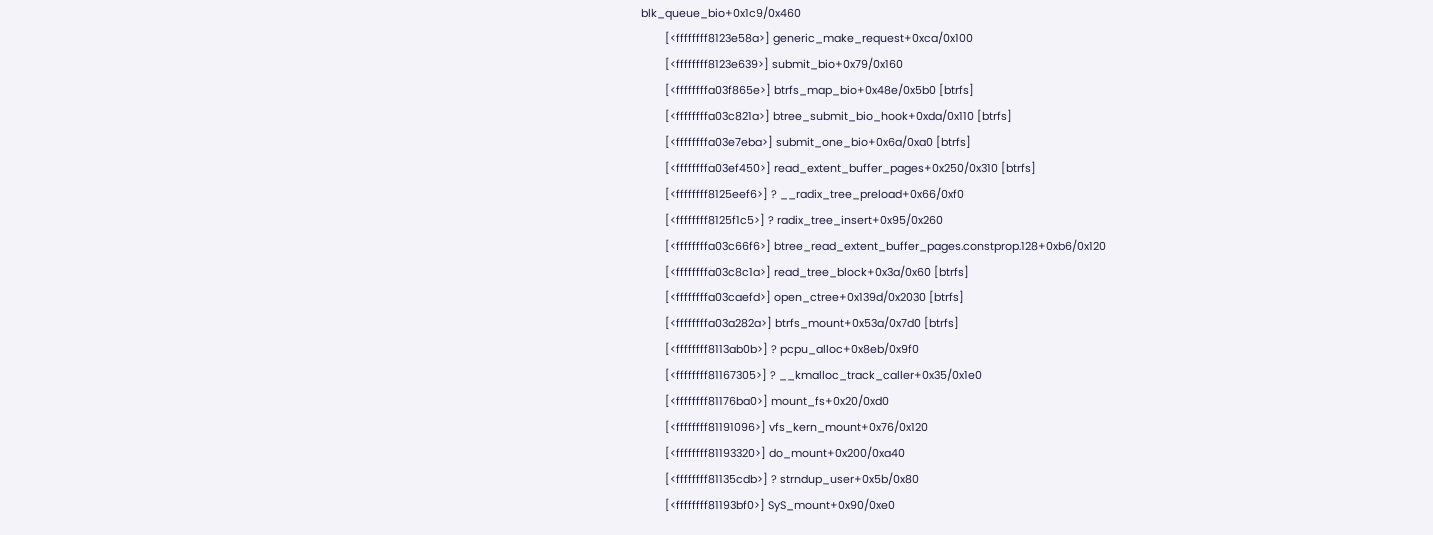blk_queue_bio+0x1c9/0x460
        [<ffffffff8123e58a>] generic_make_request+0xca/0x100
        [<ffffffff8123e639>] submit_bio+0x79/0x160
        [<ffffffffa03f865e>] btrfs_map_bio+0x48e/0x5b0 [btrfs]
        [<ffffffffa03c821a>] btree_submit_bio_hook+0xda/0x110 [btrfs]
        [<ffffffffa03e7eba>] submit_one_bio+0x6a/0xa0 [btrfs]
        [<ffffffffa03ef450>] read_extent_buffer_pages+0x250/0x310 [btrfs]
        [<ffffffff8125eef6>] ? __radix_tree_preload+0x66/0xf0
        [<ffffffff8125f1c5>] ? radix_tree_insert+0x95/0x260
        [<ffffffffa03c66f6>] btree_read_extent_buffer_pages.constprop.128+0xb6/0x120
        [<ffffffffa03c8c1a>] read_tree_block+0x3a/0x60 [btrfs]
        [<ffffffffa03caefd>] open_ctree+0x139d/0x2030 [btrfs]
        [<ffffffffa03a282a>] btrfs_mount+0x53a/0x7d0 [btrfs]
        [<ffffffff8113ab0b>] ? pcpu_alloc+0x8eb/0x9f0
        [<ffffffff81167305>] ? __kmalloc_track_caller+0x35/0x1e0
        [<ffffffff81176ba0>] mount_fs+0x20/0xd0
        [<ffffffff81191096>] vfs_kern_mount+0x76/0x120
        [<ffffffff81193320>] do_mount+0x200/0xa40
        [<ffffffff81135cdb>] ? strndup_user+0x5b/0x80
        [<ffffffff81193bf0>] SyS_mount+0x90/0xe0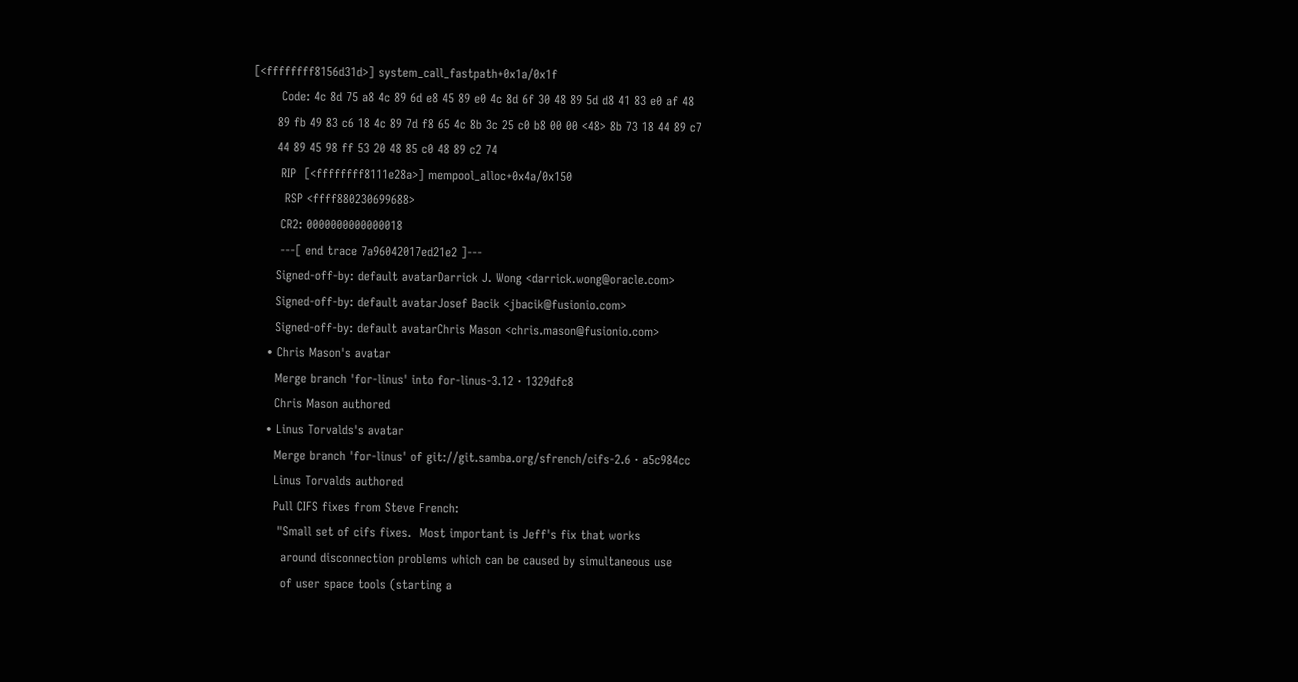[<ffffffff8156d31d>] system_call_fastpath+0x1a/0x1f
       Code: 4c 8d 75 a8 4c 89 6d e8 45 89 e0 4c 8d 6f 30 48 89 5d d8 41 83 e0 af 48
      89 fb 49 83 c6 18 4c 89 7d f8 65 4c 8b 3c 25 c0 b8 00 00 <48> 8b 73 18 44 89 c7
      44 89 45 98 ff 53 20 48 85 c0 48 89 c2 74
       RIP  [<ffffffff8111e28a>] mempool_alloc+0x4a/0x150
        RSP <ffff880230699688>
       CR2: 0000000000000018
       ---[ end trace 7a96042017ed21e2 ]---
      Signed-off-by: default avatarDarrick J. Wong <darrick.wong@oracle.com>
      Signed-off-by: default avatarJosef Bacik <jbacik@fusionio.com>
      Signed-off-by: default avatarChris Mason <chris.mason@fusionio.com>
    • Chris Mason's avatar
      Merge branch 'for-linus' into for-linus-3.12 · 1329dfc8
      Chris Mason authored
    • Linus Torvalds's avatar
      Merge branch 'for-linus' of git://git.samba.org/sfrench/cifs-2.6 · a5c984cc
      Linus Torvalds authored
      Pull CIFS fixes from Steve French:
       "Small set of cifs fixes.  Most important is Jeff's fix that works
        around disconnection problems which can be caused by simultaneous use
        of user space tools (starting a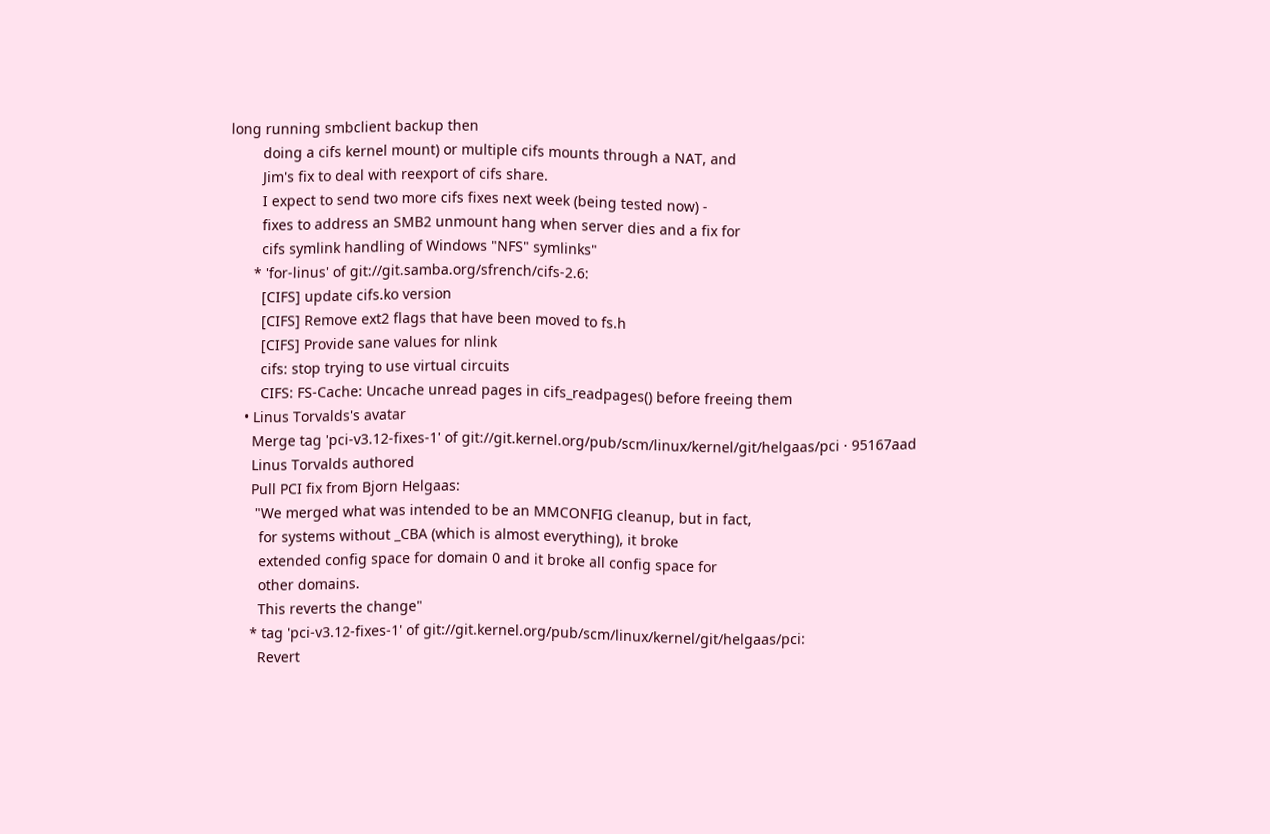long running smbclient backup then
        doing a cifs kernel mount) or multiple cifs mounts through a NAT, and
        Jim's fix to deal with reexport of cifs share.
        I expect to send two more cifs fixes next week (being tested now) -
        fixes to address an SMB2 unmount hang when server dies and a fix for
        cifs symlink handling of Windows "NFS" symlinks"
      * 'for-linus' of git://git.samba.org/sfrench/cifs-2.6:
        [CIFS] update cifs.ko version
        [CIFS] Remove ext2 flags that have been moved to fs.h
        [CIFS] Provide sane values for nlink
        cifs: stop trying to use virtual circuits
        CIFS: FS-Cache: Uncache unread pages in cifs_readpages() before freeing them
    • Linus Torvalds's avatar
      Merge tag 'pci-v3.12-fixes-1' of git://git.kernel.org/pub/scm/linux/kernel/git/helgaas/pci · 95167aad
      Linus Torvalds authored
      Pull PCI fix from Bjorn Helgaas:
       "We merged what was intended to be an MMCONFIG cleanup, but in fact,
        for systems without _CBA (which is almost everything), it broke
        extended config space for domain 0 and it broke all config space for
        other domains.
        This reverts the change"
      * tag 'pci-v3.12-fixes-1' of git://git.kernel.org/pub/scm/linux/kernel/git/helgaas/pci:
        Revert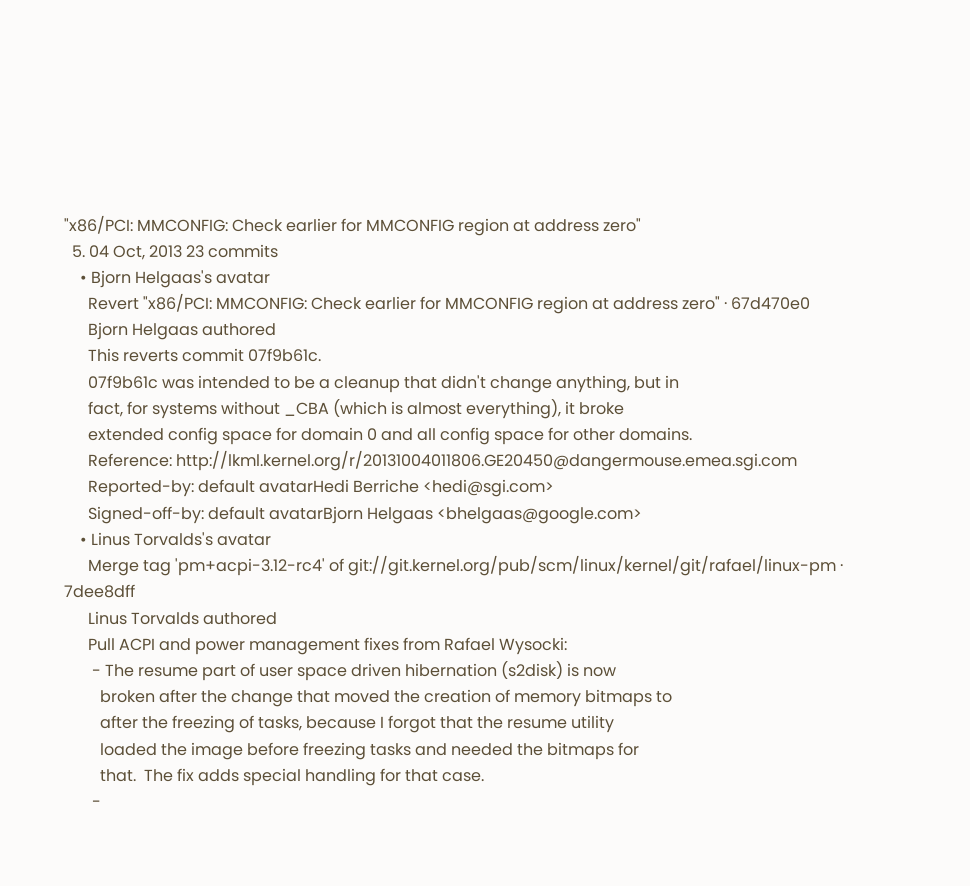"x86/PCI: MMCONFIG: Check earlier for MMCONFIG region at address zero"
  5. 04 Oct, 2013 23 commits
    • Bjorn Helgaas's avatar
      Revert "x86/PCI: MMCONFIG: Check earlier for MMCONFIG region at address zero" · 67d470e0
      Bjorn Helgaas authored
      This reverts commit 07f9b61c.
      07f9b61c was intended to be a cleanup that didn't change anything, but in
      fact, for systems without _CBA (which is almost everything), it broke
      extended config space for domain 0 and all config space for other domains.
      Reference: http://lkml.kernel.org/r/20131004011806.GE20450@dangermouse.emea.sgi.com
      Reported-by: default avatarHedi Berriche <hedi@sgi.com>
      Signed-off-by: default avatarBjorn Helgaas <bhelgaas@google.com>
    • Linus Torvalds's avatar
      Merge tag 'pm+acpi-3.12-rc4' of git://git.kernel.org/pub/scm/linux/kernel/git/rafael/linux-pm · 7dee8dff
      Linus Torvalds authored
      Pull ACPI and power management fixes from Rafael Wysocki:
       - The resume part of user space driven hibernation (s2disk) is now
         broken after the change that moved the creation of memory bitmaps to
         after the freezing of tasks, because I forgot that the resume utility
         loaded the image before freezing tasks and needed the bitmaps for
         that.  The fix adds special handling for that case.
       -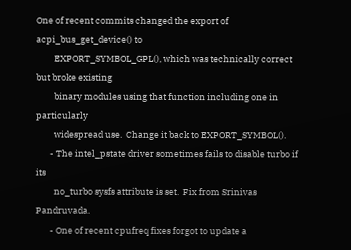One of recent commits changed the export of acpi_bus_get_device() to
         EXPORT_SYMBOL_GPL(), which was technically correct but broke existing
         binary modules using that function including one in particularly
         widespread use.  Change it back to EXPORT_SYMBOL().
       - The intel_pstate driver sometimes fails to disable turbo if its
         no_turbo sysfs attribute is set.  Fix from Srinivas Pandruvada.
       - One of recent cpufreq fixes forgot to update a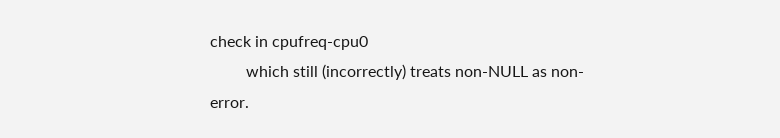check in cpufreq-cpu0
         which still (incorrectly) treats non-NULL as non-error.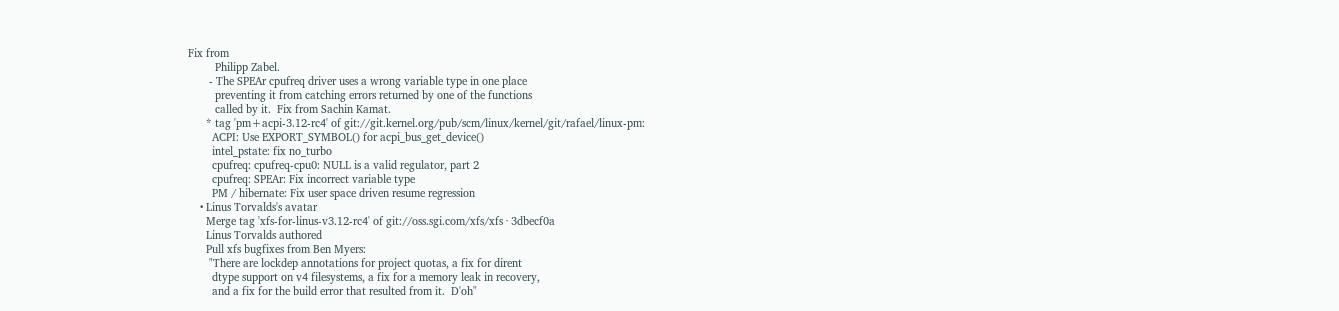Fix from
         Philipp Zabel.
       - The SPEAr cpufreq driver uses a wrong variable type in one place
         preventing it from catching errors returned by one of the functions
         called by it.  Fix from Sachin Kamat.
      * tag 'pm+acpi-3.12-rc4' of git://git.kernel.org/pub/scm/linux/kernel/git/rafael/linux-pm:
        ACPI: Use EXPORT_SYMBOL() for acpi_bus_get_device()
        intel_pstate: fix no_turbo
        cpufreq: cpufreq-cpu0: NULL is a valid regulator, part 2
        cpufreq: SPEAr: Fix incorrect variable type
        PM / hibernate: Fix user space driven resume regression
    • Linus Torvalds's avatar
      Merge tag 'xfs-for-linus-v3.12-rc4' of git://oss.sgi.com/xfs/xfs · 3dbecf0a
      Linus Torvalds authored
      Pull xfs bugfixes from Ben Myers:
       "There are lockdep annotations for project quotas, a fix for dirent
        dtype support on v4 filesystems, a fix for a memory leak in recovery,
        and a fix for the build error that resulted from it.  D'oh"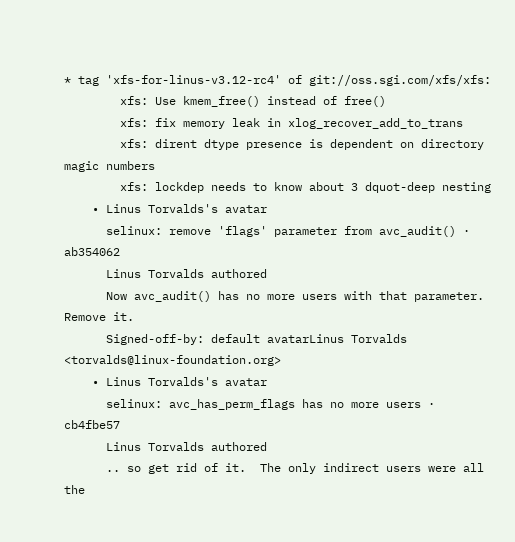* tag 'xfs-for-linus-v3.12-rc4' of git://oss.sgi.com/xfs/xfs:
        xfs: Use kmem_free() instead of free()
        xfs: fix memory leak in xlog_recover_add_to_trans
        xfs: dirent dtype presence is dependent on directory magic numbers
        xfs: lockdep needs to know about 3 dquot-deep nesting
    • Linus Torvalds's avatar
      selinux: remove 'flags' parameter from avc_audit() · ab354062
      Linus Torvalds authored
      Now avc_audit() has no more users with that parameter. Remove it.
      Signed-off-by: default avatarLinus Torvalds <torvalds@linux-foundation.org>
    • Linus Torvalds's avatar
      selinux: avc_has_perm_flags has no more users · cb4fbe57
      Linus Torvalds authored
      .. so get rid of it.  The only indirect users were all the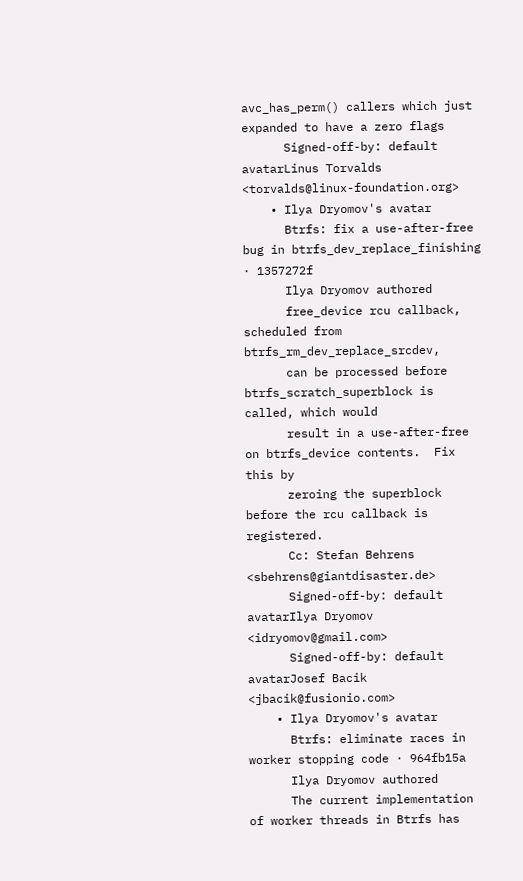avc_has_perm() callers which just expanded to have a zero flags
      Signed-off-by: default avatarLinus Torvalds <torvalds@linux-foundation.org>
    • Ilya Dryomov's avatar
      Btrfs: fix a use-after-free bug in btrfs_dev_replace_finishing · 1357272f
      Ilya Dryomov authored
      free_device rcu callback, scheduled from btrfs_rm_dev_replace_srcdev,
      can be processed before btrfs_scratch_superblock is called, which would
      result in a use-after-free on btrfs_device contents.  Fix this by
      zeroing the superblock before the rcu callback is registered.
      Cc: Stefan Behrens <sbehrens@giantdisaster.de>
      Signed-off-by: default avatarIlya Dryomov <idryomov@gmail.com>
      Signed-off-by: default avatarJosef Bacik <jbacik@fusionio.com>
    • Ilya Dryomov's avatar
      Btrfs: eliminate races in worker stopping code · 964fb15a
      Ilya Dryomov authored
      The current implementation of worker threads in Btrfs has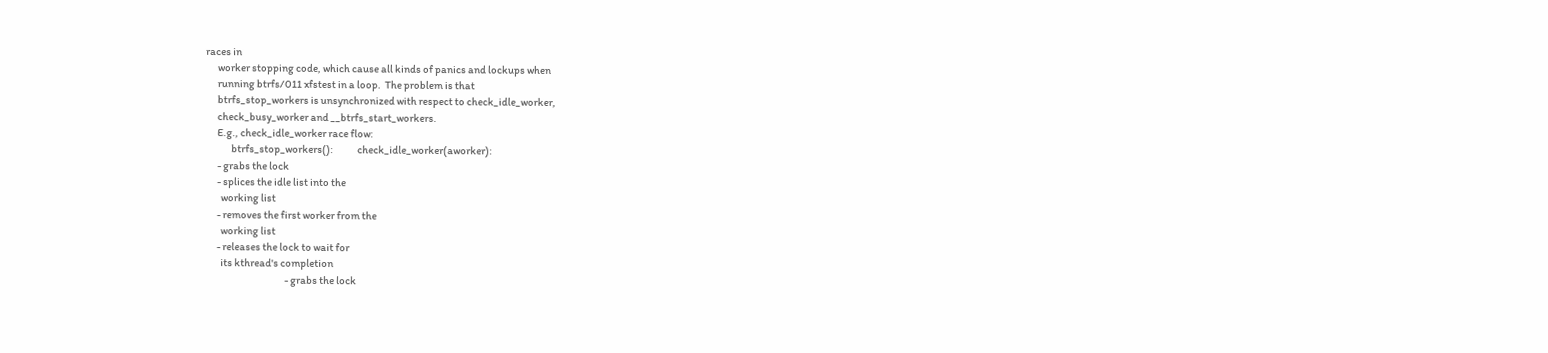races in
      worker stopping code, which cause all kinds of panics and lockups when
      running btrfs/011 xfstest in a loop.  The problem is that
      btrfs_stop_workers is unsynchronized with respect to check_idle_worker,
      check_busy_worker and __btrfs_start_workers.
      E.g., check_idle_worker race flow:
             btrfs_stop_workers():            check_idle_worker(aworker):
      - grabs the lock
      - splices the idle list into the
        working list
      - removes the first worker from the
        working list
      - releases the lock to wait for
        its kthread's completion
                                        - grabs the lock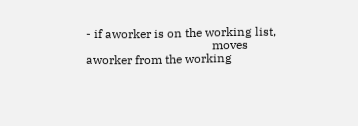- if aworker is on the working list,
                                          moves aworker from the working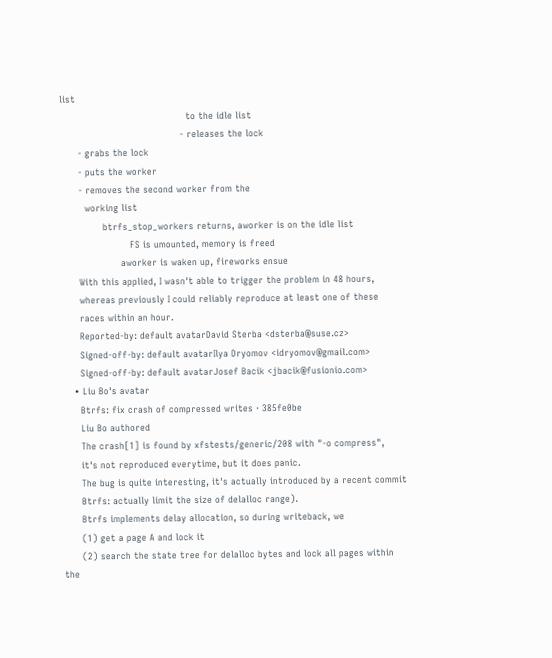list
                                          to the idle list
                                        - releases the lock
      - grabs the lock
      - puts the worker
      - removes the second worker from the
        working list
              btrfs_stop_workers returns, aworker is on the idle list
                       FS is umounted, memory is freed
                    aworker is waken up, fireworks ensue
      With this applied, I wasn't able to trigger the problem in 48 hours,
      whereas previously I could reliably reproduce at least one of these
      races within an hour.
      Reported-by: default avatarDavid Sterba <dsterba@suse.cz>
      Signed-off-by: default avatarIlya Dryomov <idryomov@gmail.com>
      Signed-off-by: default avatarJosef Bacik <jbacik@fusionio.com>
    • Liu Bo's avatar
      Btrfs: fix crash of compressed writes · 385fe0be
      Liu Bo authored
      The crash[1] is found by xfstests/generic/208 with "-o compress",
      it's not reproduced everytime, but it does panic.
      The bug is quite interesting, it's actually introduced by a recent commit
      Btrfs: actually limit the size of delalloc range).
      Btrfs implements delay allocation, so during writeback, we
      (1) get a page A and lock it
      (2) search the state tree for delalloc bytes and lock all pages within the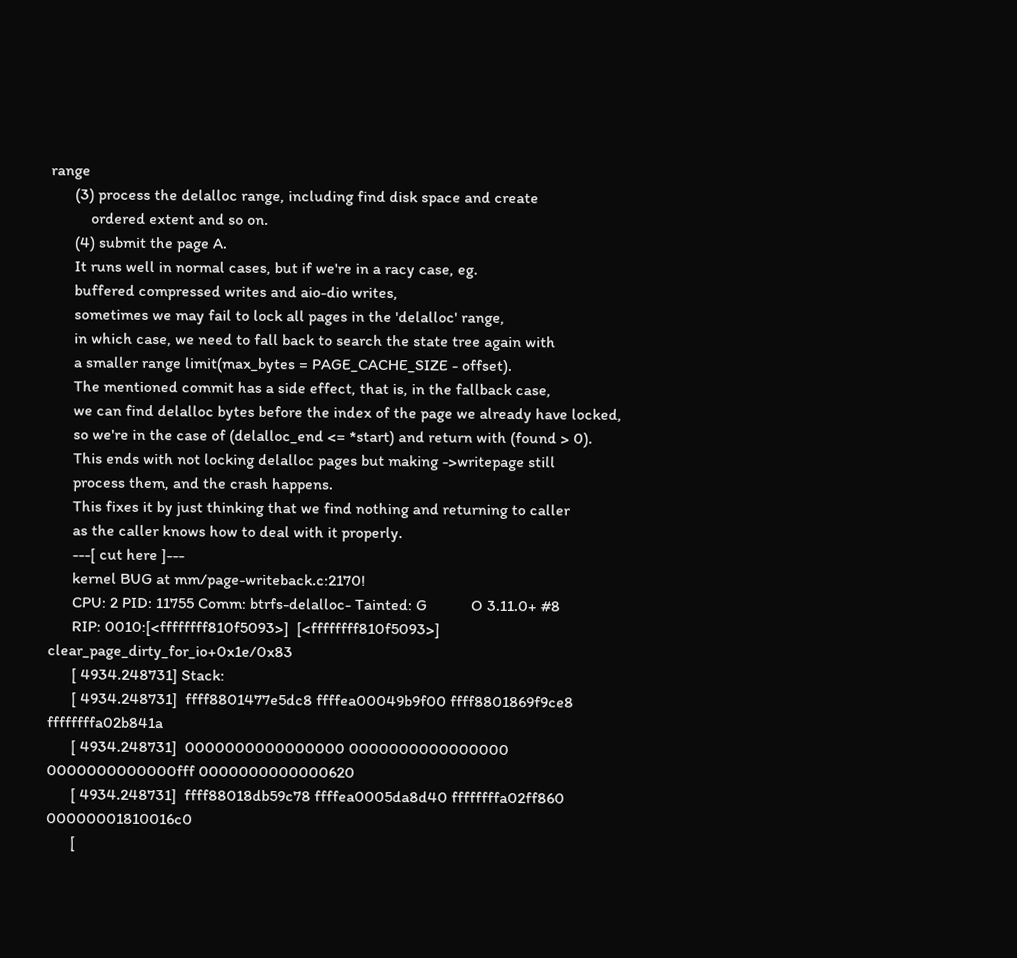range
      (3) process the delalloc range, including find disk space and create
          ordered extent and so on.
      (4) submit the page A.
      It runs well in normal cases, but if we're in a racy case, eg.
      buffered compressed writes and aio-dio writes,
      sometimes we may fail to lock all pages in the 'delalloc' range,
      in which case, we need to fall back to search the state tree again with
      a smaller range limit(max_bytes = PAGE_CACHE_SIZE - offset).
      The mentioned commit has a side effect, that is, in the fallback case,
      we can find delalloc bytes before the index of the page we already have locked,
      so we're in the case of (delalloc_end <= *start) and return with (found > 0).
      This ends with not locking delalloc pages but making ->writepage still
      process them, and the crash happens.
      This fixes it by just thinking that we find nothing and returning to caller
      as the caller knows how to deal with it properly.
      ---[ cut here ]---
      kernel BUG at mm/page-writeback.c:2170!
      CPU: 2 PID: 11755 Comm: btrfs-delalloc- Tainted: G           O 3.11.0+ #8
      RIP: 0010:[<ffffffff810f5093>]  [<ffffffff810f5093>] clear_page_dirty_for_io+0x1e/0x83
      [ 4934.248731] Stack:
      [ 4934.248731]  ffff8801477e5dc8 ffffea00049b9f00 ffff8801869f9ce8 ffffffffa02b841a
      [ 4934.248731]  0000000000000000 0000000000000000 0000000000000fff 0000000000000620
      [ 4934.248731]  ffff88018db59c78 ffffea0005da8d40 ffffffffa02ff860 00000001810016c0
      [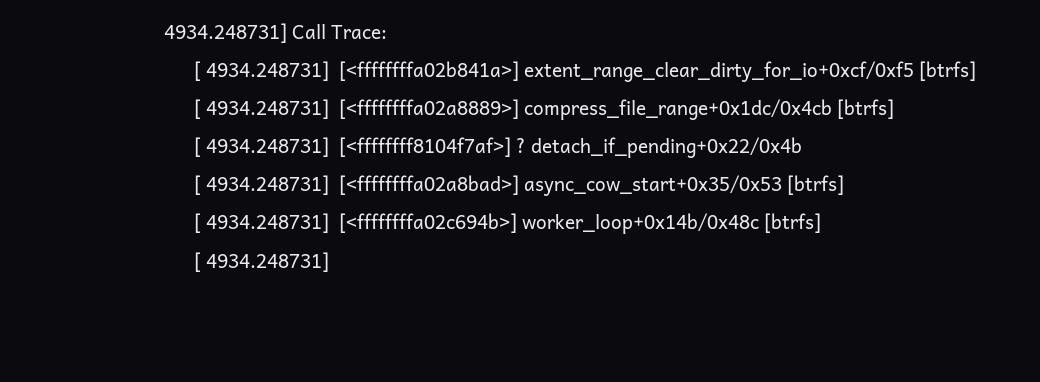4934.248731] Call Trace:
      [ 4934.248731]  [<ffffffffa02b841a>] extent_range_clear_dirty_for_io+0xcf/0xf5 [btrfs]
      [ 4934.248731]  [<ffffffffa02a8889>] compress_file_range+0x1dc/0x4cb [btrfs]
      [ 4934.248731]  [<ffffffff8104f7af>] ? detach_if_pending+0x22/0x4b
      [ 4934.248731]  [<ffffffffa02a8bad>] async_cow_start+0x35/0x53 [btrfs]
      [ 4934.248731]  [<ffffffffa02c694b>] worker_loop+0x14b/0x48c [btrfs]
      [ 4934.248731]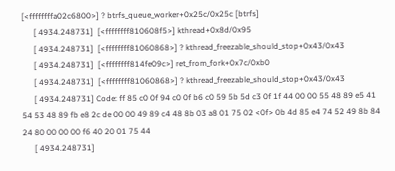[<ffffffffa02c6800>] ? btrfs_queue_worker+0x25c/0x25c [btrfs]
      [ 4934.248731]  [<ffffffff810608f5>] kthread+0x8d/0x95
      [ 4934.248731]  [<ffffffff81060868>] ? kthread_freezable_should_stop+0x43/0x43
      [ 4934.248731]  [<ffffffff814fe09c>] ret_from_fork+0x7c/0xb0
      [ 4934.248731]  [<ffffffff81060868>] ? kthread_freezable_should_stop+0x43/0x43
      [ 4934.248731] Code: ff 85 c0 0f 94 c0 0f b6 c0 59 5b 5d c3 0f 1f 44 00 00 55 48 89 e5 41 54 53 48 89 fb e8 2c de 00 00 49 89 c4 48 8b 03 a8 01 75 02 <0f> 0b 4d 85 e4 74 52 49 8b 84 24 80 00 00 00 f6 40 20 01 75 44
      [ 4934.248731]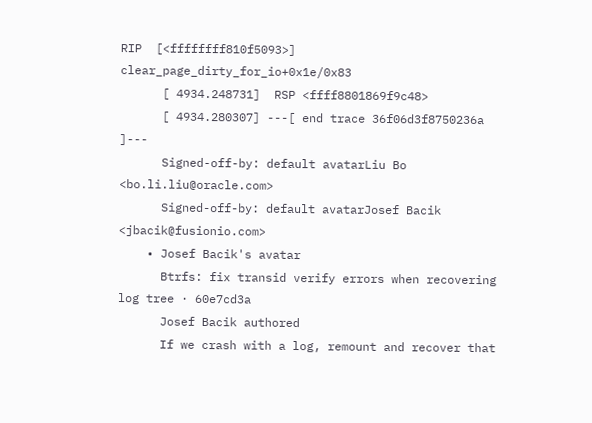RIP  [<ffffffff810f5093>] clear_page_dirty_for_io+0x1e/0x83
      [ 4934.248731]  RSP <ffff8801869f9c48>
      [ 4934.280307] ---[ end trace 36f06d3f8750236a ]---
      Signed-off-by: default avatarLiu Bo <bo.li.liu@oracle.com>
      Signed-off-by: default avatarJosef Bacik <jbacik@fusionio.com>
    • Josef Bacik's avatar
      Btrfs: fix transid verify errors when recovering log tree · 60e7cd3a
      Josef Bacik authored
      If we crash with a log, remount and recover that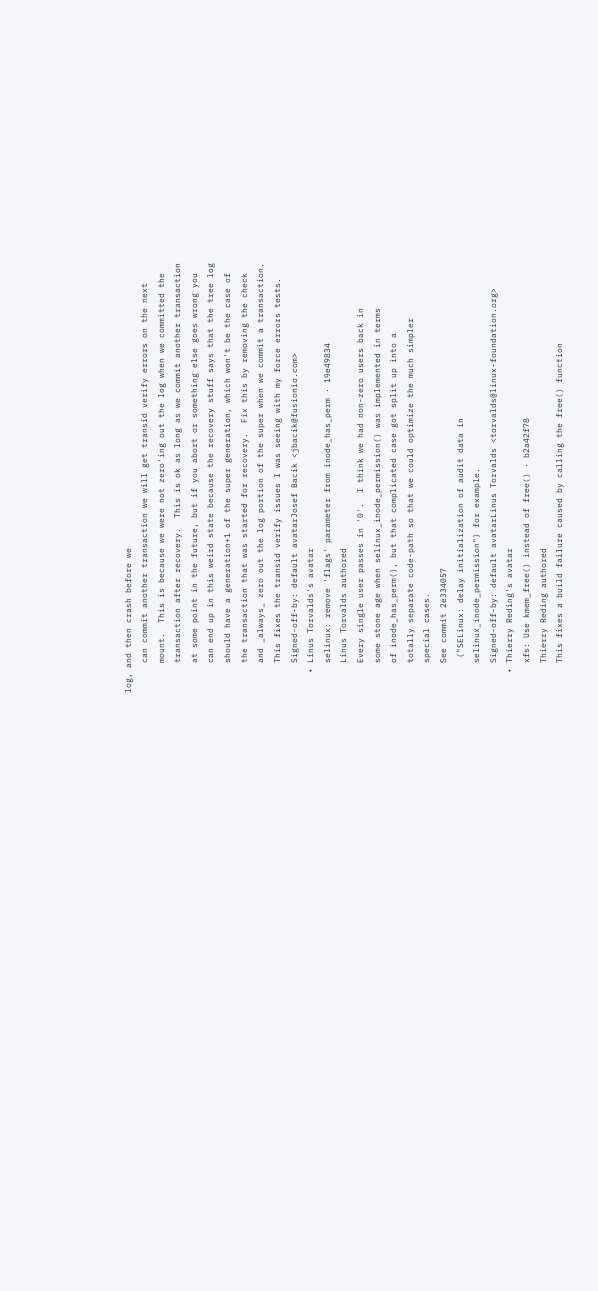log, and then crash before we
      can commit another transaction we will get transid verify errors on the next
      mount.  This is because we were not zero'ing out the log when we committed the
      transaction after recovery.  This is ok as long as we commit another transaction
      at some point in the future, but if you abort or something else goes wrong you
      can end up in this weird state because the recovery stuff says that the tree log
      should have a generation+1 of the super generation, which won't be the case of
      the transaction that was started for recovery.  Fix this by removing the check
      and _always_ zero out the log portion of the super when we commit a transaction.
      This fixes the transid verify issues I was seeing with my force errors tests.
      Signed-off-by: default avatarJosef Bacik <jbacik@fusionio.com>
    • Linus Torvalds's avatar
      selinux: remove 'flags' parameter from inode_has_perm · 19e49834
      Linus Torvalds authored
      Every single user passes in '0'.  I think we had non-zero users back in
      some stone age when selinux_inode_permission() was implemented in terms
      of inode_has_perm(), but that complicated case got split up into a
      totally separate code-path so that we could optimize the much simpler
      special cases.
      See commit 2e334057
       ("SELinux: delay initialization of audit data in
      selinux_inode_permission") for example.
      Signed-off-by: default avatarLinus Torvalds <torvalds@linux-foundation.org>
    • Thierry Reding's avatar
      xfs: Use kmem_free() instead of free() · b2a42f78
      Thierry Reding authored
      This fixes a build failure caused by calling the free() function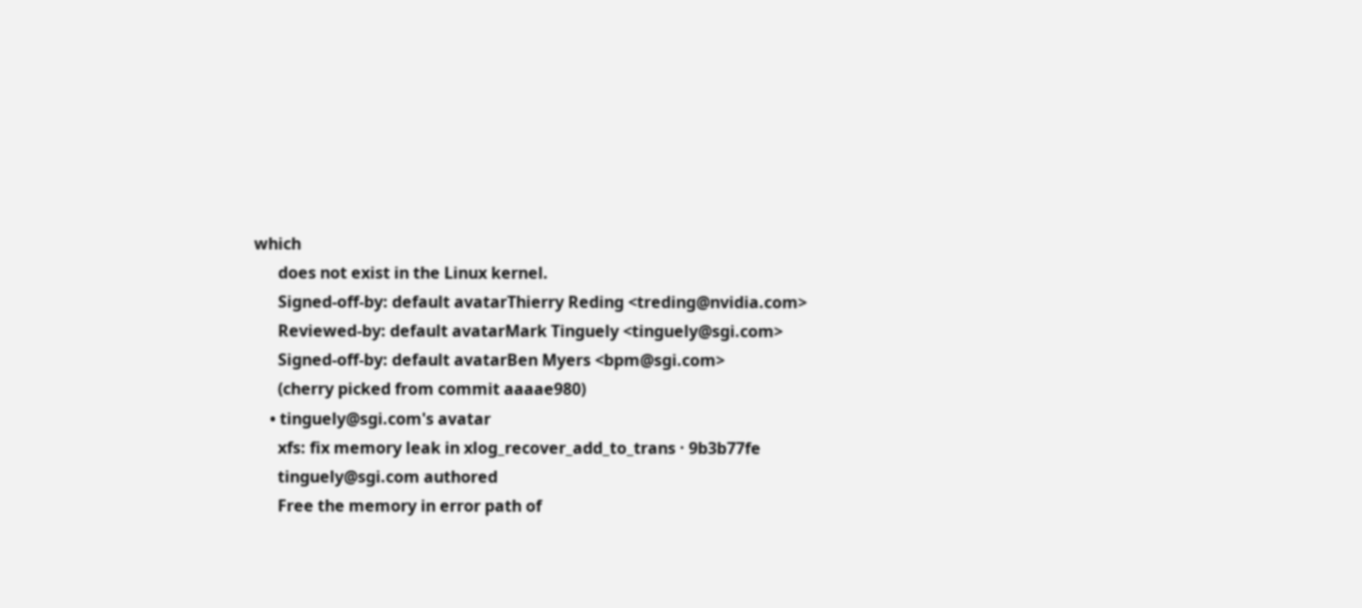which
      does not exist in the Linux kernel.
      Signed-off-by: default avatarThierry Reding <treding@nvidia.com>
      Reviewed-by: default avatarMark Tinguely <tinguely@sgi.com>
      Signed-off-by: default avatarBen Myers <bpm@sgi.com>
      (cherry picked from commit aaaae980)
    • tinguely@sgi.com's avatar
      xfs: fix memory leak in xlog_recover_add_to_trans · 9b3b77fe
      tinguely@sgi.com authored
      Free the memory in error path of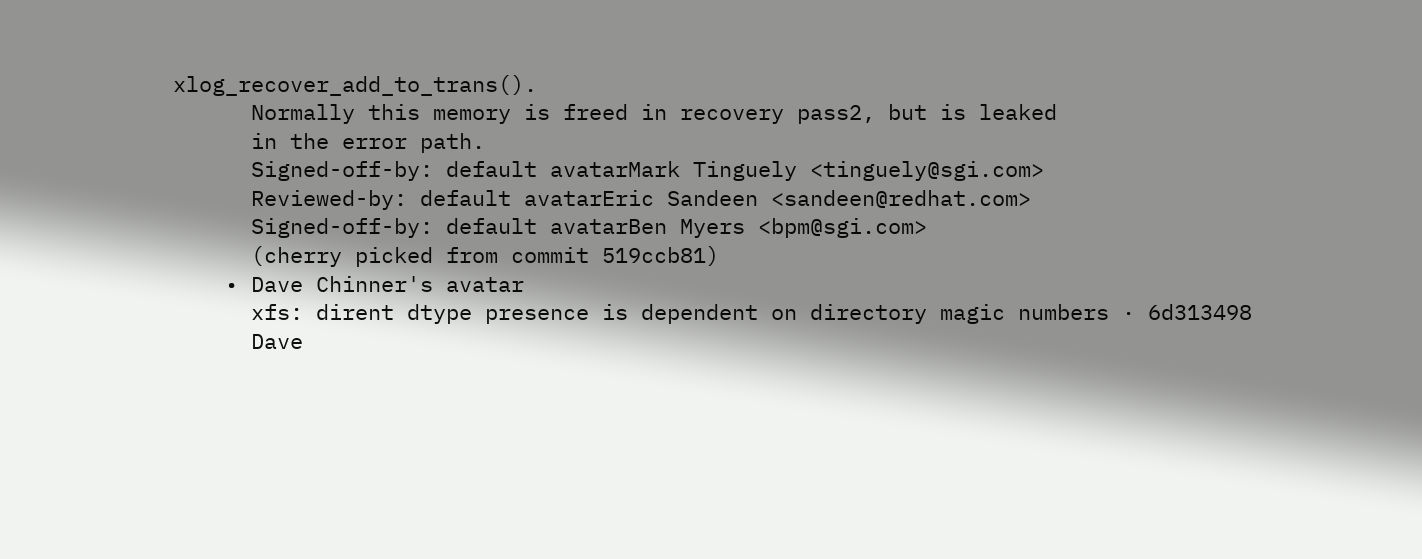xlog_recover_add_to_trans().
      Normally this memory is freed in recovery pass2, but is leaked
      in the error path.
      Signed-off-by: default avatarMark Tinguely <tinguely@sgi.com>
      Reviewed-by: default avatarEric Sandeen <sandeen@redhat.com>
      Signed-off-by: default avatarBen Myers <bpm@sgi.com>
      (cherry picked from commit 519ccb81)
    • Dave Chinner's avatar
      xfs: dirent dtype presence is dependent on directory magic numbers · 6d313498
      Dave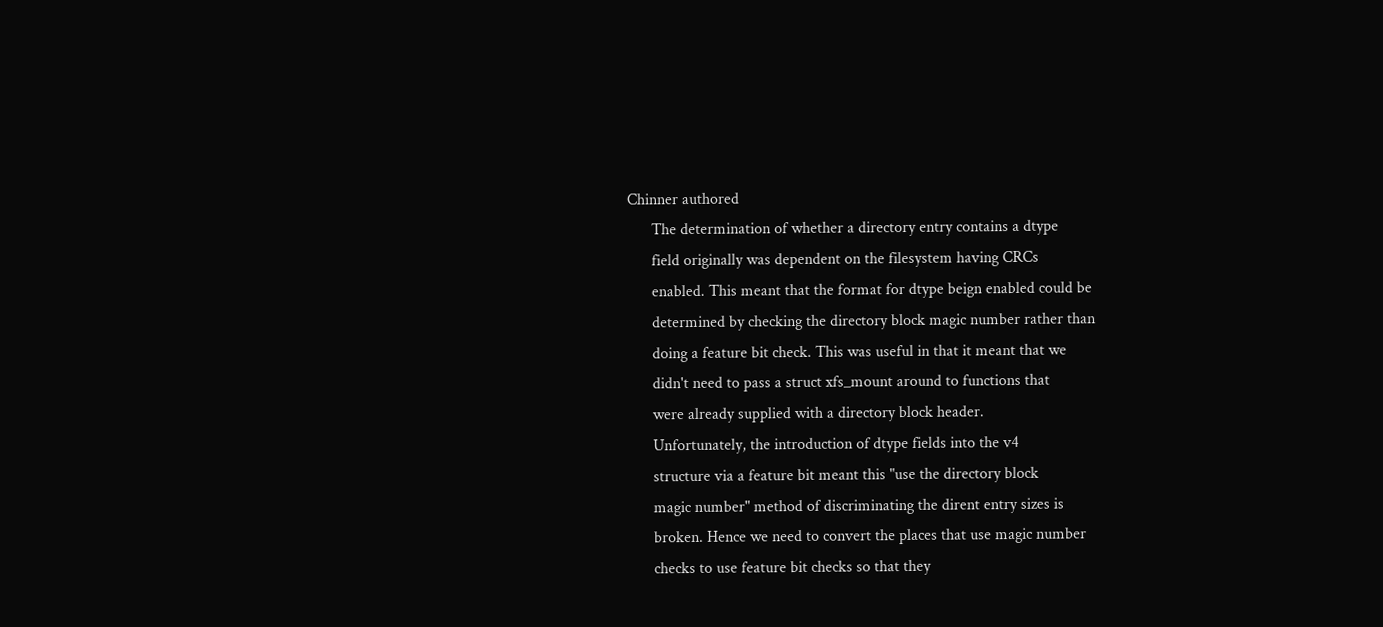Chinner authored
      The determination of whether a directory entry contains a dtype
      field originally was dependent on the filesystem having CRCs
      enabled. This meant that the format for dtype beign enabled could be
      determined by checking the directory block magic number rather than
      doing a feature bit check. This was useful in that it meant that we
      didn't need to pass a struct xfs_mount around to functions that
      were already supplied with a directory block header.
      Unfortunately, the introduction of dtype fields into the v4
      structure via a feature bit meant this "use the directory block
      magic number" method of discriminating the dirent entry sizes is
      broken. Hence we need to convert the places that use magic number
      checks to use feature bit checks so that they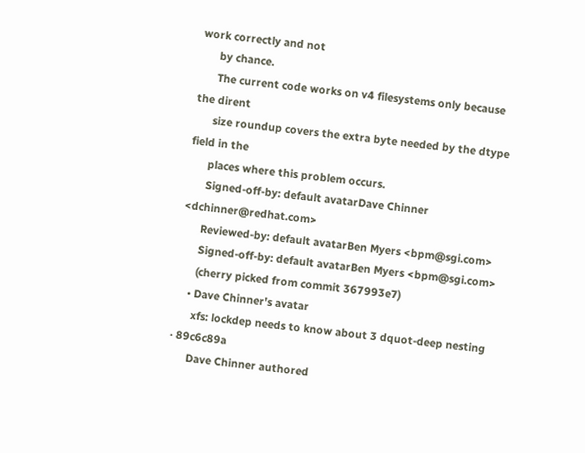work correctly and not
      by chance.
      The current code works on v4 filesystems only because the dirent
      size roundup covers the extra byte needed by the dtype field in the
      places where this problem occurs.
      Signed-off-by: default avatarDave Chinner <dchinner@redhat.com>
      Reviewed-by: default avatarBen Myers <bpm@sgi.com>
      Signed-off-by: default avatarBen Myers <bpm@sgi.com>
      (cherry picked from commit 367993e7)
    • Dave Chinner's avatar
      xfs: lockdep needs to know about 3 dquot-deep nesting · 89c6c89a
      Dave Chinner authored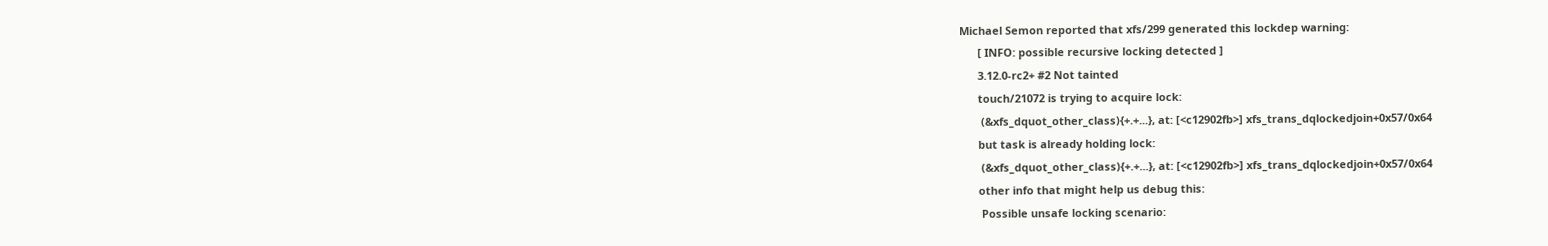Michael Semon reported that xfs/299 generated this lockdep warning:
      [ INFO: possible recursive locking detected ]
      3.12.0-rc2+ #2 Not tainted
      touch/21072 is trying to acquire lock:
       (&xfs_dquot_other_class){+.+...}, at: [<c12902fb>] xfs_trans_dqlockedjoin+0x57/0x64
      but task is already holding lock:
       (&xfs_dquot_other_class){+.+...}, at: [<c12902fb>] xfs_trans_dqlockedjoin+0x57/0x64
      other info that might help us debug this:
       Possible unsafe locking scenario: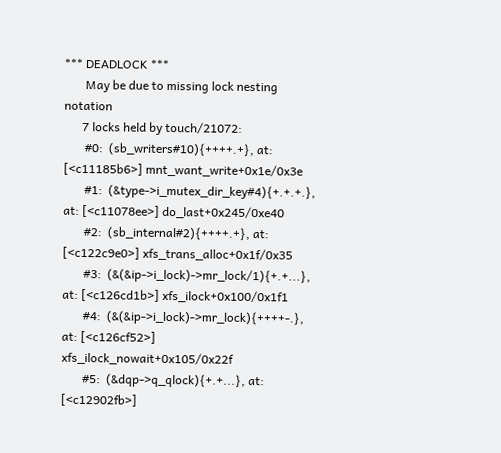*** DEADLOCK ***
       May be due to missing lock nesting notation
      7 locks held by touch/21072:
       #0:  (sb_writers#10){++++.+}, at: [<c11185b6>] mnt_want_write+0x1e/0x3e
       #1:  (&type->i_mutex_dir_key#4){+.+.+.}, at: [<c11078ee>] do_last+0x245/0xe40
       #2:  (sb_internal#2){++++.+}, at: [<c122c9e0>] xfs_trans_alloc+0x1f/0x35
       #3:  (&(&ip->i_lock)->mr_lock/1){+.+...}, at: [<c126cd1b>] xfs_ilock+0x100/0x1f1
       #4:  (&(&ip->i_lock)->mr_lock){++++-.}, at: [<c126cf52>] xfs_ilock_nowait+0x105/0x22f
       #5:  (&dqp->q_qlock){+.+...}, at: [<c12902fb>]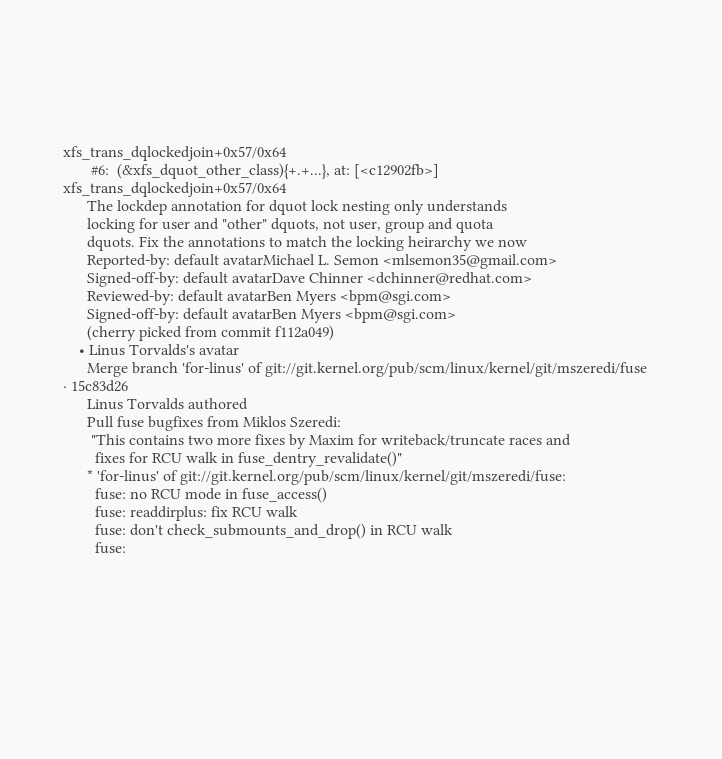xfs_trans_dqlockedjoin+0x57/0x64
       #6:  (&xfs_dquot_other_class){+.+...}, at: [<c12902fb>] xfs_trans_dqlockedjoin+0x57/0x64
      The lockdep annotation for dquot lock nesting only understands
      locking for user and "other" dquots, not user, group and quota
      dquots. Fix the annotations to match the locking heirarchy we now
      Reported-by: default avatarMichael L. Semon <mlsemon35@gmail.com>
      Signed-off-by: default avatarDave Chinner <dchinner@redhat.com>
      Reviewed-by: default avatarBen Myers <bpm@sgi.com>
      Signed-off-by: default avatarBen Myers <bpm@sgi.com>
      (cherry picked from commit f112a049)
    • Linus Torvalds's avatar
      Merge branch 'for-linus' of git://git.kernel.org/pub/scm/linux/kernel/git/mszeredi/fuse · 15c83d26
      Linus Torvalds authored
      Pull fuse bugfixes from Miklos Szeredi:
       "This contains two more fixes by Maxim for writeback/truncate races and
        fixes for RCU walk in fuse_dentry_revalidate()"
      * 'for-linus' of git://git.kernel.org/pub/scm/linux/kernel/git/mszeredi/fuse:
        fuse: no RCU mode in fuse_access()
        fuse: readdirplus: fix RCU walk
        fuse: don't check_submounts_and_drop() in RCU walk
        fuse: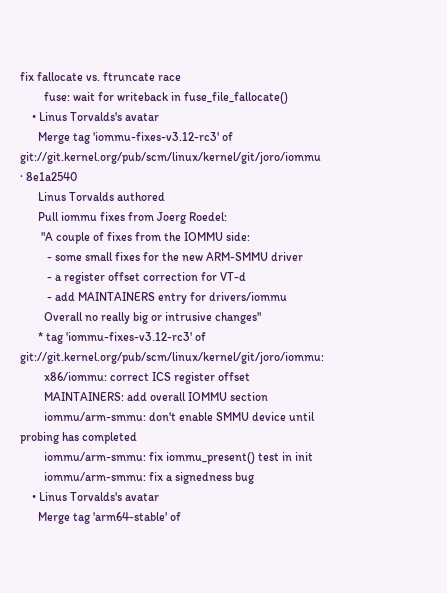fix fallocate vs. ftruncate race
        fuse: wait for writeback in fuse_file_fallocate()
    • Linus Torvalds's avatar
      Merge tag 'iommu-fixes-v3.12-rc3' of git://git.kernel.org/pub/scm/linux/kernel/git/joro/iommu · 8e1a2540
      Linus Torvalds authored
      Pull iommu fixes from Joerg Roedel:
       "A couple of fixes from the IOMMU side:
         - some small fixes for the new ARM-SMMU driver
         - a register offset correction for VT-d
         - add MAINTAINERS entry for drivers/iommu
        Overall no really big or intrusive changes"
      * tag 'iommu-fixes-v3.12-rc3' of git://git.kernel.org/pub/scm/linux/kernel/git/joro/iommu:
        x86/iommu: correct ICS register offset
        MAINTAINERS: add overall IOMMU section
        iommu/arm-smmu: don't enable SMMU device until probing has completed
        iommu/arm-smmu: fix iommu_present() test in init
        iommu/arm-smmu: fix a signedness bug
    • Linus Torvalds's avatar
      Merge tag 'arm64-stable' of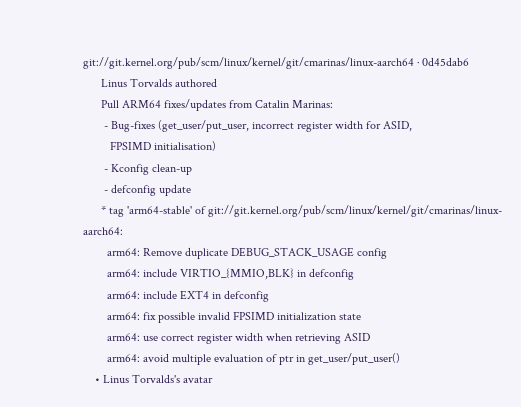git://git.kernel.org/pub/scm/linux/kernel/git/cmarinas/linux-aarch64 · 0d45dab6
      Linus Torvalds authored
      Pull ARM64 fixes/updates from Catalin Marinas:
       - Bug-fixes (get_user/put_user, incorrect register width for ASID,
         FPSIMD initialisation)
       - Kconfig clean-up
       - defconfig update
      * tag 'arm64-stable' of git://git.kernel.org/pub/scm/linux/kernel/git/cmarinas/linux-aarch64:
        arm64: Remove duplicate DEBUG_STACK_USAGE config
        arm64: include VIRTIO_{MMIO,BLK} in defconfig
        arm64: include EXT4 in defconfig
        arm64: fix possible invalid FPSIMD initialization state
        arm64: use correct register width when retrieving ASID
        arm64: avoid multiple evaluation of ptr in get_user/put_user()
    • Linus Torvalds's avatar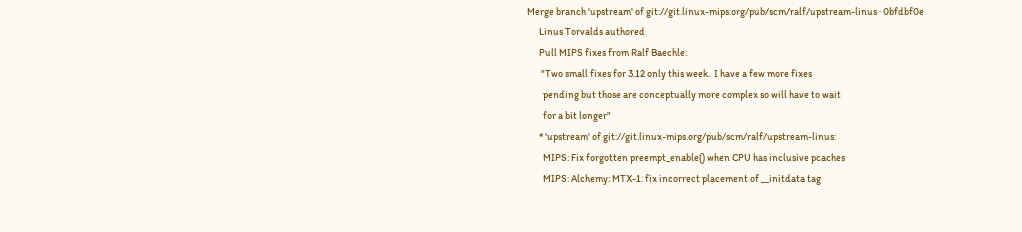Merge branch 'upstream' of git://git.linux-mips.org/pub/scm/ralf/upstream-linus · 0bfdbf0e
      Linus Torvalds authored
      Pull MIPS fixes from Ralf Baechle:
       "Two small fixes for 3.12 only this week.  I have a few more fixes
        pending but those are conceptually more complex so will have to wait
        for a bit longer"
      * 'upstream' of git://git.linux-mips.org/pub/scm/ralf/upstream-linus:
        MIPS: Fix forgotten preempt_enable() when CPU has inclusive pcaches
        MIPS: Alchemy: MTX-1: fix incorrect placement of __initdata tag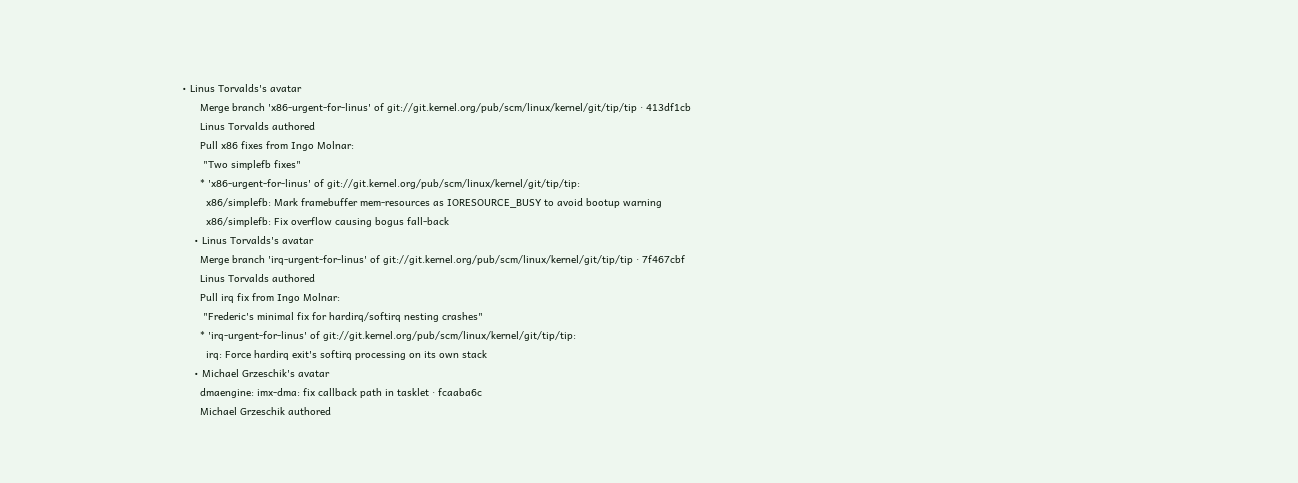• Linus Torvalds's avatar
      Merge branch 'x86-urgent-for-linus' of git://git.kernel.org/pub/scm/linux/kernel/git/tip/tip · 413df1cb
      Linus Torvalds authored
      Pull x86 fixes from Ingo Molnar:
       "Two simplefb fixes"
      * 'x86-urgent-for-linus' of git://git.kernel.org/pub/scm/linux/kernel/git/tip/tip:
        x86/simplefb: Mark framebuffer mem-resources as IORESOURCE_BUSY to avoid bootup warning
        x86/simplefb: Fix overflow causing bogus fall-back
    • Linus Torvalds's avatar
      Merge branch 'irq-urgent-for-linus' of git://git.kernel.org/pub/scm/linux/kernel/git/tip/tip · 7f467cbf
      Linus Torvalds authored
      Pull irq fix from Ingo Molnar:
       "Frederic's minimal fix for hardirq/softirq nesting crashes"
      * 'irq-urgent-for-linus' of git://git.kernel.org/pub/scm/linux/kernel/git/tip/tip:
        irq: Force hardirq exit's softirq processing on its own stack
    • Michael Grzeschik's avatar
      dmaengine: imx-dma: fix callback path in tasklet · fcaaba6c
      Michael Grzeschik authored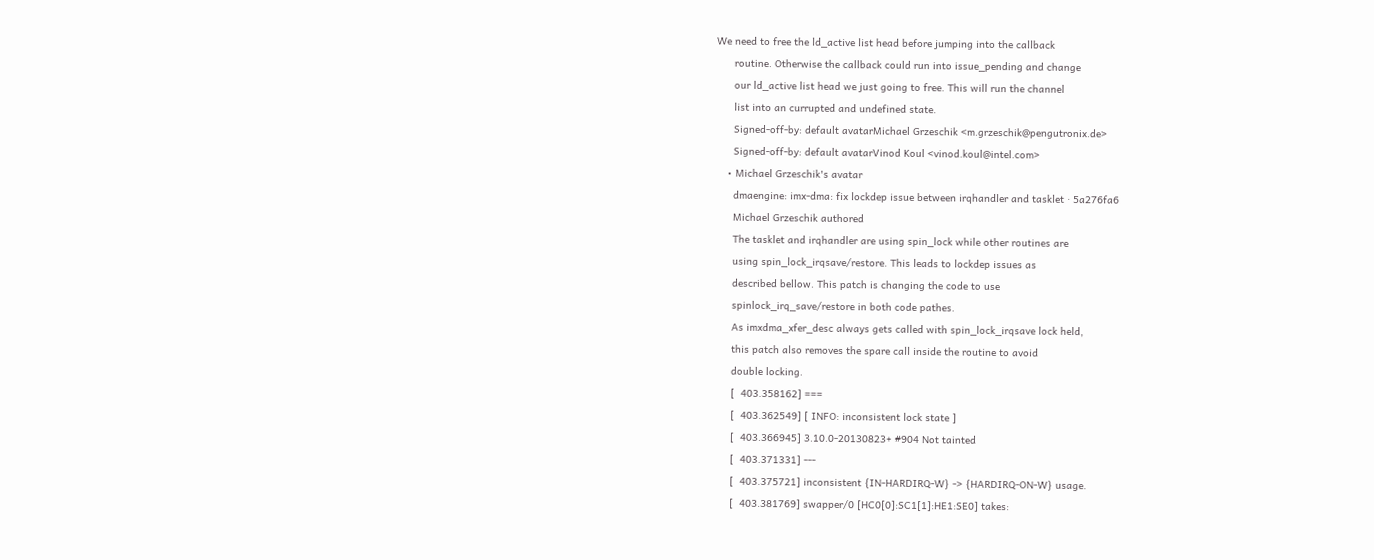We need to free the ld_active list head before jumping into the callback
      routine. Otherwise the callback could run into issue_pending and change
      our ld_active list head we just going to free. This will run the channel
      list into an currupted and undefined state.
      Signed-off-by: default avatarMichael Grzeschik <m.grzeschik@pengutronix.de>
      Signed-off-by: default avatarVinod Koul <vinod.koul@intel.com>
    • Michael Grzeschik's avatar
      dmaengine: imx-dma: fix lockdep issue between irqhandler and tasklet · 5a276fa6
      Michael Grzeschik authored
      The tasklet and irqhandler are using spin_lock while other routines are
      using spin_lock_irqsave/restore. This leads to lockdep issues as
      described bellow. This patch is changing the code to use
      spinlock_irq_save/restore in both code pathes.
      As imxdma_xfer_desc always gets called with spin_lock_irqsave lock held,
      this patch also removes the spare call inside the routine to avoid
      double locking.
      [  403.358162] ===
      [  403.362549] [ INFO: inconsistent lock state ]
      [  403.366945] 3.10.0-20130823+ #904 Not tainted
      [  403.371331] ---
      [  403.375721] inconsistent {IN-HARDIRQ-W} -> {HARDIRQ-ON-W} usage.
      [  403.381769] swapper/0 [HC0[0]:SC1[1]:HE1:SE0] takes: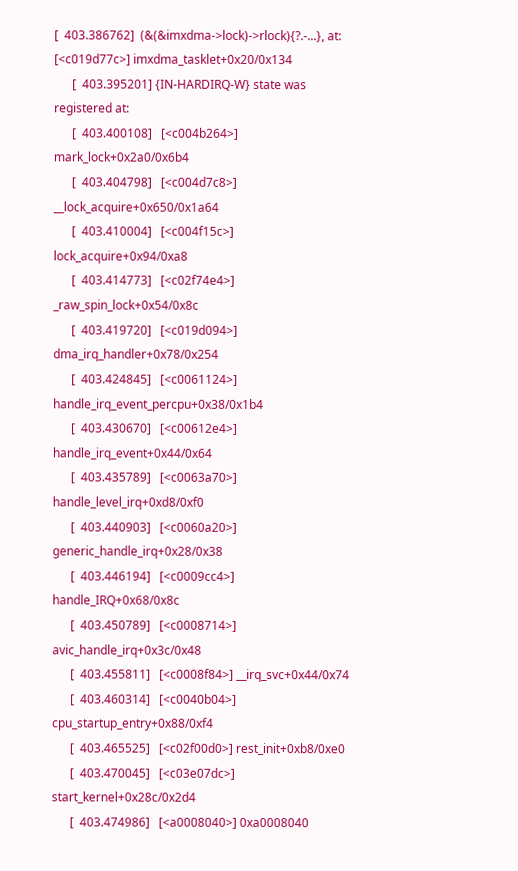[  403.386762]  (&(&imxdma->lock)->rlock){?.-...}, at: [<c019d77c>] imxdma_tasklet+0x20/0x134
      [  403.395201] {IN-HARDIRQ-W} state was registered at:
      [  403.400108]   [<c004b264>] mark_lock+0x2a0/0x6b4
      [  403.404798]   [<c004d7c8>] __lock_acquire+0x650/0x1a64
      [  403.410004]   [<c004f15c>] lock_acquire+0x94/0xa8
      [  403.414773]   [<c02f74e4>] _raw_spin_lock+0x54/0x8c
      [  403.419720]   [<c019d094>] dma_irq_handler+0x78/0x254
      [  403.424845]   [<c0061124>] handle_irq_event_percpu+0x38/0x1b4
      [  403.430670]   [<c00612e4>] handle_irq_event+0x44/0x64
      [  403.435789]   [<c0063a70>] handle_level_irq+0xd8/0xf0
      [  403.440903]   [<c0060a20>] generic_handle_irq+0x28/0x38
      [  403.446194]   [<c0009cc4>] handle_IRQ+0x68/0x8c
      [  403.450789]   [<c0008714>] avic_handle_irq+0x3c/0x48
      [  403.455811]   [<c0008f84>] __irq_svc+0x44/0x74
      [  403.460314]   [<c0040b04>] cpu_startup_entry+0x88/0xf4
      [  403.465525]   [<c02f00d0>] rest_init+0xb8/0xe0
      [  403.470045]   [<c03e07dc>] start_kernel+0x28c/0x2d4
      [  403.474986]   [<a0008040>] 0xa0008040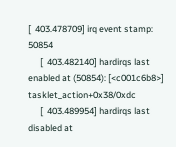[  403.478709] irq event stamp: 50854
      [  403.482140] hardirqs last  enabled at (50854): [<c001c6b8>] tasklet_action+0x38/0xdc
      [  403.489954] hardirqs last disabled at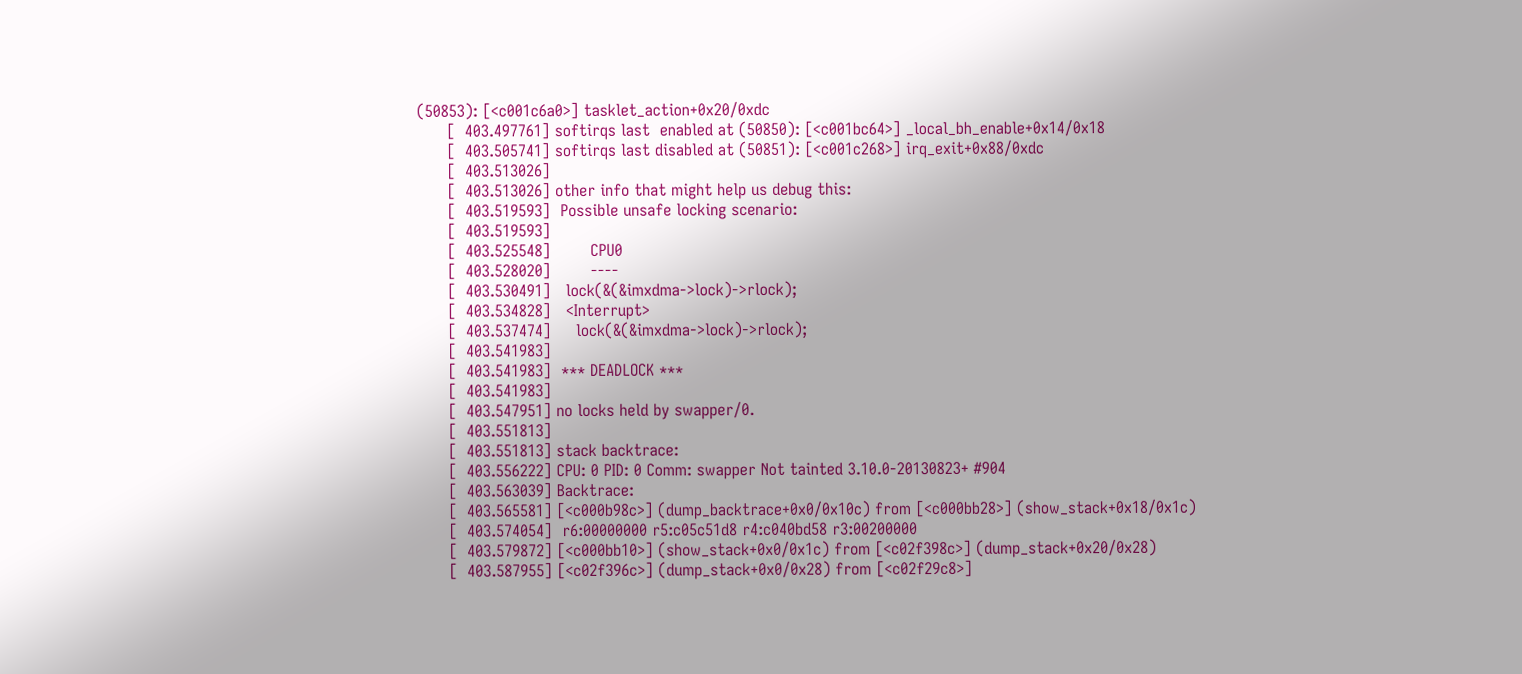(50853): [<c001c6a0>] tasklet_action+0x20/0xdc
      [  403.497761] softirqs last  enabled at (50850): [<c001bc64>] _local_bh_enable+0x14/0x18
      [  403.505741] softirqs last disabled at (50851): [<c001c268>] irq_exit+0x88/0xdc
      [  403.513026]
      [  403.513026] other info that might help us debug this:
      [  403.519593]  Possible unsafe locking scenario:
      [  403.519593]
      [  403.525548]        CPU0
      [  403.528020]        ----
      [  403.530491]   lock(&(&imxdma->lock)->rlock);
      [  403.534828]   <Interrupt>
      [  403.537474]     lock(&(&imxdma->lock)->rlock);
      [  403.541983]
      [  403.541983]  *** DEADLOCK ***
      [  403.541983]
      [  403.547951] no locks held by swapper/0.
      [  403.551813]
      [  403.551813] stack backtrace:
      [  403.556222] CPU: 0 PID: 0 Comm: swapper Not tainted 3.10.0-20130823+ #904
      [  403.563039] Backtrace:
      [  403.565581] [<c000b98c>] (dump_backtrace+0x0/0x10c) from [<c000bb28>] (show_stack+0x18/0x1c)
      [  403.574054]  r6:00000000 r5:c05c51d8 r4:c040bd58 r3:00200000
      [  403.579872] [<c000bb10>] (show_stack+0x0/0x1c) from [<c02f398c>] (dump_stack+0x20/0x28)
      [  403.587955] [<c02f396c>] (dump_stack+0x0/0x28) from [<c02f29c8>]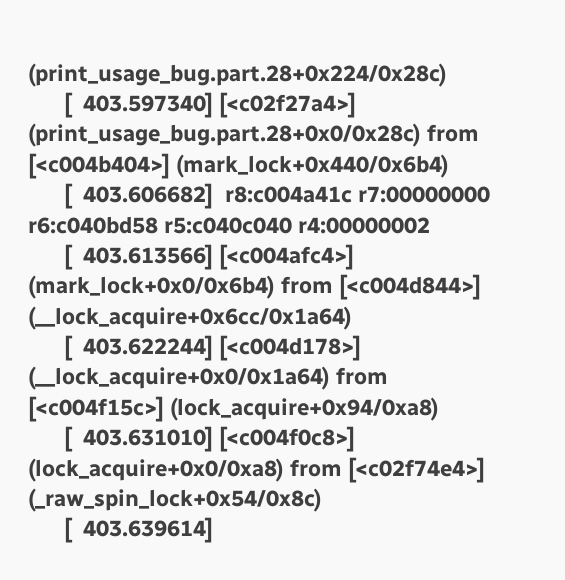(print_usage_bug.part.28+0x224/0x28c)
      [  403.597340] [<c02f27a4>] (print_usage_bug.part.28+0x0/0x28c) from [<c004b404>] (mark_lock+0x440/0x6b4)
      [  403.606682]  r8:c004a41c r7:00000000 r6:c040bd58 r5:c040c040 r4:00000002
      [  403.613566] [<c004afc4>] (mark_lock+0x0/0x6b4) from [<c004d844>] (__lock_acquire+0x6cc/0x1a64)
      [  403.622244] [<c004d178>] (__lock_acquire+0x0/0x1a64) from [<c004f15c>] (lock_acquire+0x94/0xa8)
      [  403.631010] [<c004f0c8>] (lock_acquire+0x0/0xa8) from [<c02f74e4>] (_raw_spin_lock+0x54/0x8c)
      [  403.639614]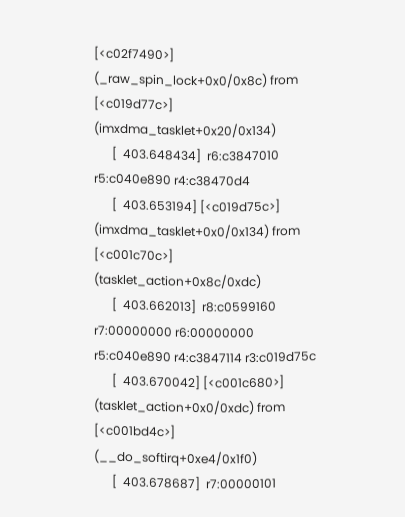[<c02f7490>] (_raw_spin_lock+0x0/0x8c) from [<c019d77c>] (imxdma_tasklet+0x20/0x134)
      [  403.648434]  r6:c3847010 r5:c040e890 r4:c38470d4
      [  403.653194] [<c019d75c>] (imxdma_tasklet+0x0/0x134) from [<c001c70c>] (tasklet_action+0x8c/0xdc)
      [  403.662013]  r8:c0599160 r7:00000000 r6:00000000 r5:c040e890 r4:c3847114 r3:c019d75c
      [  403.670042] [<c001c680>] (tasklet_action+0x0/0xdc) from [<c001bd4c>] (__do_softirq+0xe4/0x1f0)
      [  403.678687]  r7:00000101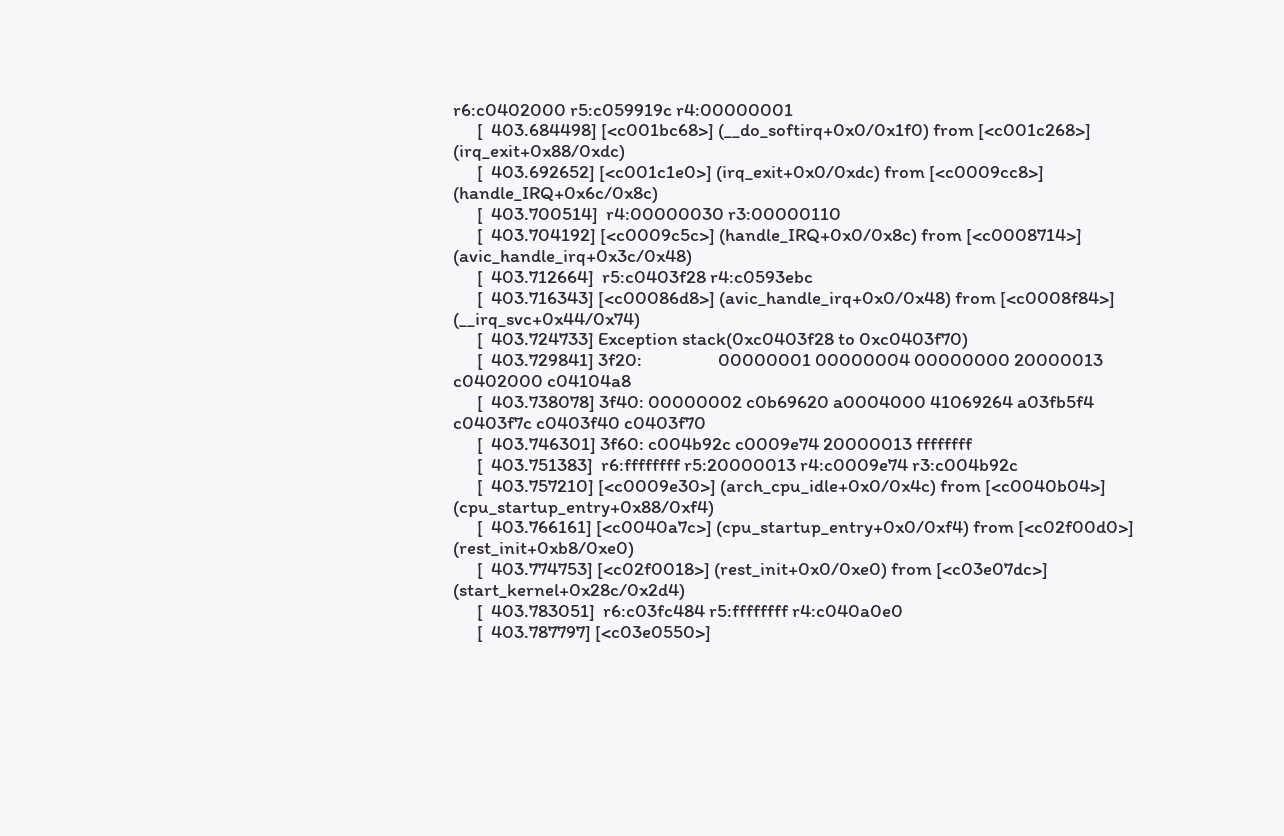r6:c0402000 r5:c059919c r4:00000001
      [  403.684498] [<c001bc68>] (__do_softirq+0x0/0x1f0) from [<c001c268>] (irq_exit+0x88/0xdc)
      [  403.692652] [<c001c1e0>] (irq_exit+0x0/0xdc) from [<c0009cc8>] (handle_IRQ+0x6c/0x8c)
      [  403.700514]  r4:00000030 r3:00000110
      [  403.704192] [<c0009c5c>] (handle_IRQ+0x0/0x8c) from [<c0008714>] (avic_handle_irq+0x3c/0x48)
      [  403.712664]  r5:c0403f28 r4:c0593ebc
      [  403.716343] [<c00086d8>] (avic_handle_irq+0x0/0x48) from [<c0008f84>] (__irq_svc+0x44/0x74)
      [  403.724733] Exception stack(0xc0403f28 to 0xc0403f70)
      [  403.729841] 3f20:                   00000001 00000004 00000000 20000013 c0402000 c04104a8
      [  403.738078] 3f40: 00000002 c0b69620 a0004000 41069264 a03fb5f4 c0403f7c c0403f40 c0403f70
      [  403.746301] 3f60: c004b92c c0009e74 20000013 ffffffff
      [  403.751383]  r6:ffffffff r5:20000013 r4:c0009e74 r3:c004b92c
      [  403.757210] [<c0009e30>] (arch_cpu_idle+0x0/0x4c) from [<c0040b04>] (cpu_startup_entry+0x88/0xf4)
      [  403.766161] [<c0040a7c>] (cpu_startup_entry+0x0/0xf4) from [<c02f00d0>] (rest_init+0xb8/0xe0)
      [  403.774753] [<c02f0018>] (rest_init+0x0/0xe0) from [<c03e07dc>] (start_kernel+0x28c/0x2d4)
      [  403.783051]  r6:c03fc484 r5:ffffffff r4:c040a0e0
      [  403.787797] [<c03e0550>]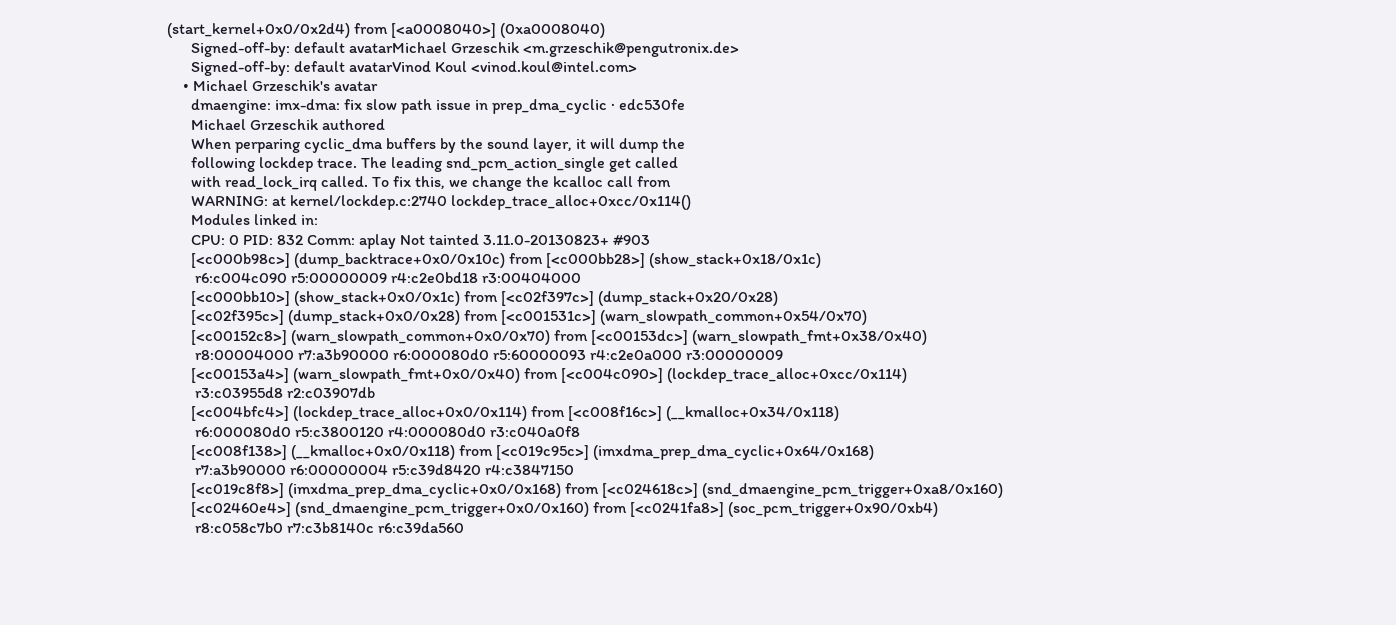(start_kernel+0x0/0x2d4) from [<a0008040>] (0xa0008040)
      Signed-off-by: default avatarMichael Grzeschik <m.grzeschik@pengutronix.de>
      Signed-off-by: default avatarVinod Koul <vinod.koul@intel.com>
    • Michael Grzeschik's avatar
      dmaengine: imx-dma: fix slow path issue in prep_dma_cyclic · edc530fe
      Michael Grzeschik authored
      When perparing cyclic_dma buffers by the sound layer, it will dump the
      following lockdep trace. The leading snd_pcm_action_single get called
      with read_lock_irq called. To fix this, we change the kcalloc call from
      WARNING: at kernel/lockdep.c:2740 lockdep_trace_alloc+0xcc/0x114()
      Modules linked in:
      CPU: 0 PID: 832 Comm: aplay Not tainted 3.11.0-20130823+ #903
      [<c000b98c>] (dump_backtrace+0x0/0x10c) from [<c000bb28>] (show_stack+0x18/0x1c)
       r6:c004c090 r5:00000009 r4:c2e0bd18 r3:00404000
      [<c000bb10>] (show_stack+0x0/0x1c) from [<c02f397c>] (dump_stack+0x20/0x28)
      [<c02f395c>] (dump_stack+0x0/0x28) from [<c001531c>] (warn_slowpath_common+0x54/0x70)
      [<c00152c8>] (warn_slowpath_common+0x0/0x70) from [<c00153dc>] (warn_slowpath_fmt+0x38/0x40)
       r8:00004000 r7:a3b90000 r6:000080d0 r5:60000093 r4:c2e0a000 r3:00000009
      [<c00153a4>] (warn_slowpath_fmt+0x0/0x40) from [<c004c090>] (lockdep_trace_alloc+0xcc/0x114)
       r3:c03955d8 r2:c03907db
      [<c004bfc4>] (lockdep_trace_alloc+0x0/0x114) from [<c008f16c>] (__kmalloc+0x34/0x118)
       r6:000080d0 r5:c3800120 r4:000080d0 r3:c040a0f8
      [<c008f138>] (__kmalloc+0x0/0x118) from [<c019c95c>] (imxdma_prep_dma_cyclic+0x64/0x168)
       r7:a3b90000 r6:00000004 r5:c39d8420 r4:c3847150
      [<c019c8f8>] (imxdma_prep_dma_cyclic+0x0/0x168) from [<c024618c>] (snd_dmaengine_pcm_trigger+0xa8/0x160)
      [<c02460e4>] (snd_dmaengine_pcm_trigger+0x0/0x160) from [<c0241fa8>] (soc_pcm_trigger+0x90/0xb4)
       r8:c058c7b0 r7:c3b8140c r6:c39da560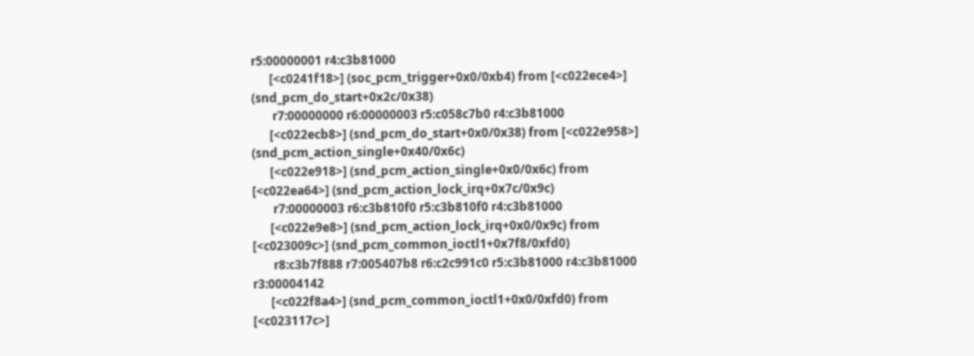r5:00000001 r4:c3b81000
      [<c0241f18>] (soc_pcm_trigger+0x0/0xb4) from [<c022ece4>] (snd_pcm_do_start+0x2c/0x38)
       r7:00000000 r6:00000003 r5:c058c7b0 r4:c3b81000
      [<c022ecb8>] (snd_pcm_do_start+0x0/0x38) from [<c022e958>] (snd_pcm_action_single+0x40/0x6c)
      [<c022e918>] (snd_pcm_action_single+0x0/0x6c) from [<c022ea64>] (snd_pcm_action_lock_irq+0x7c/0x9c)
       r7:00000003 r6:c3b810f0 r5:c3b810f0 r4:c3b81000
      [<c022e9e8>] (snd_pcm_action_lock_irq+0x0/0x9c) from [<c023009c>] (snd_pcm_common_ioctl1+0x7f8/0xfd0)
       r8:c3b7f888 r7:005407b8 r6:c2c991c0 r5:c3b81000 r4:c3b81000 r3:00004142
      [<c022f8a4>] (snd_pcm_common_ioctl1+0x0/0xfd0) from [<c023117c>]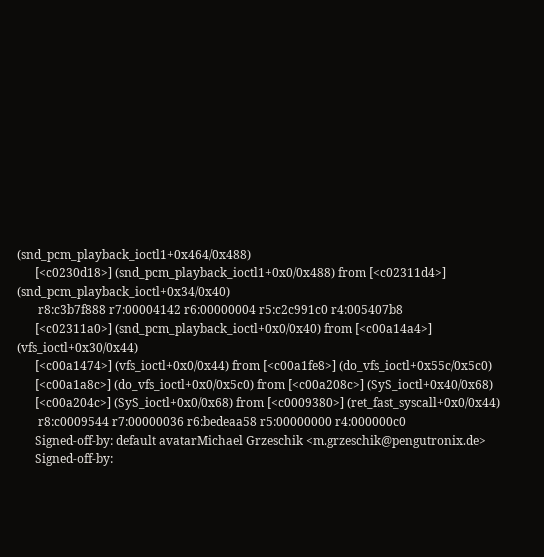(snd_pcm_playback_ioctl1+0x464/0x488)
      [<c0230d18>] (snd_pcm_playback_ioctl1+0x0/0x488) from [<c02311d4>] (snd_pcm_playback_ioctl+0x34/0x40)
       r8:c3b7f888 r7:00004142 r6:00000004 r5:c2c991c0 r4:005407b8
      [<c02311a0>] (snd_pcm_playback_ioctl+0x0/0x40) from [<c00a14a4>] (vfs_ioctl+0x30/0x44)
      [<c00a1474>] (vfs_ioctl+0x0/0x44) from [<c00a1fe8>] (do_vfs_ioctl+0x55c/0x5c0)
      [<c00a1a8c>] (do_vfs_ioctl+0x0/0x5c0) from [<c00a208c>] (SyS_ioctl+0x40/0x68)
      [<c00a204c>] (SyS_ioctl+0x0/0x68) from [<c0009380>] (ret_fast_syscall+0x0/0x44)
       r8:c0009544 r7:00000036 r6:bedeaa58 r5:00000000 r4:000000c0
      Signed-off-by: default avatarMichael Grzeschik <m.grzeschik@pengutronix.de>
      Signed-off-by: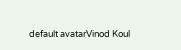default avatarVinod Koul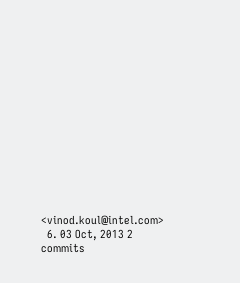<vinod.koul@intel.com>
  6. 03 Oct, 2013 2 commits